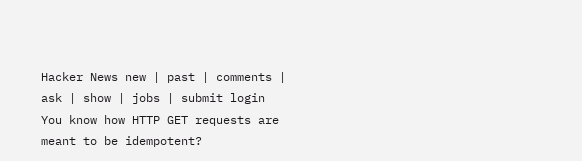Hacker News new | past | comments | ask | show | jobs | submit login
You know how HTTP GET requests are meant to be idempotent?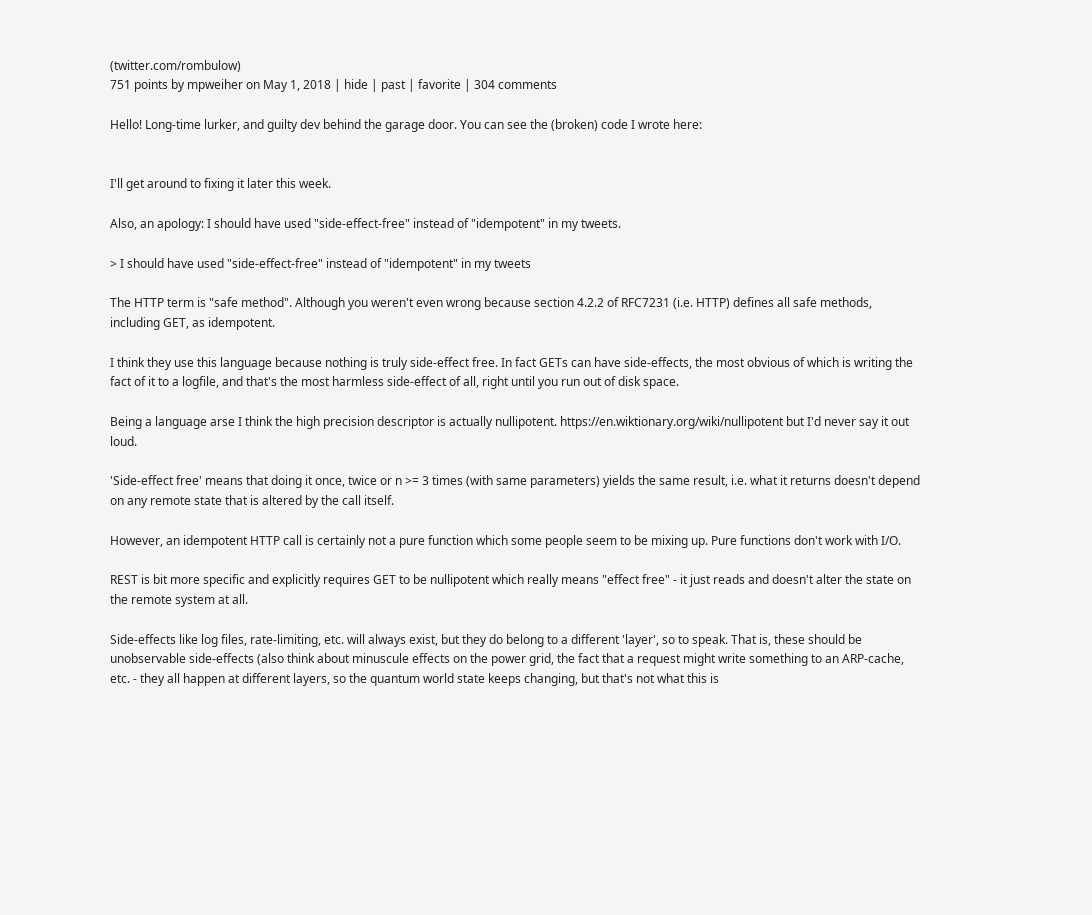(twitter.com/rombulow)
751 points by mpweiher on May 1, 2018 | hide | past | favorite | 304 comments

Hello! Long-time lurker, and guilty dev behind the garage door. You can see the (broken) code I wrote here:


I'll get around to fixing it later this week.

Also, an apology: I should have used "side-effect-free" instead of "idempotent" in my tweets.

> I should have used "side-effect-free" instead of "idempotent" in my tweets

The HTTP term is "safe method". Although you weren't even wrong because section 4.2.2 of RFC7231 (i.e. HTTP) defines all safe methods, including GET, as idempotent.

I think they use this language because nothing is truly side-effect free. In fact GETs can have side-effects, the most obvious of which is writing the fact of it to a logfile, and that's the most harmless side-effect of all, right until you run out of disk space.

Being a language arse I think the high precision descriptor is actually nullipotent. https://en.wiktionary.org/wiki/nullipotent but I'd never say it out loud.

'Side-effect free' means that doing it once, twice or n >= 3 times (with same parameters) yields the same result, i.e. what it returns doesn't depend on any remote state that is altered by the call itself.

However, an idempotent HTTP call is certainly not a pure function which some people seem to be mixing up. Pure functions don't work with I/O.

REST is bit more specific and explicitly requires GET to be nullipotent which really means "effect free" - it just reads and doesn't alter the state on the remote system at all.

Side-effects like log files, rate-limiting, etc. will always exist, but they do belong to a different 'layer', so to speak. That is, these should be unobservable side-effects (also think about minuscule effects on the power grid, the fact that a request might write something to an ARP-cache, etc. - they all happen at different layers, so the quantum world state keeps changing, but that's not what this is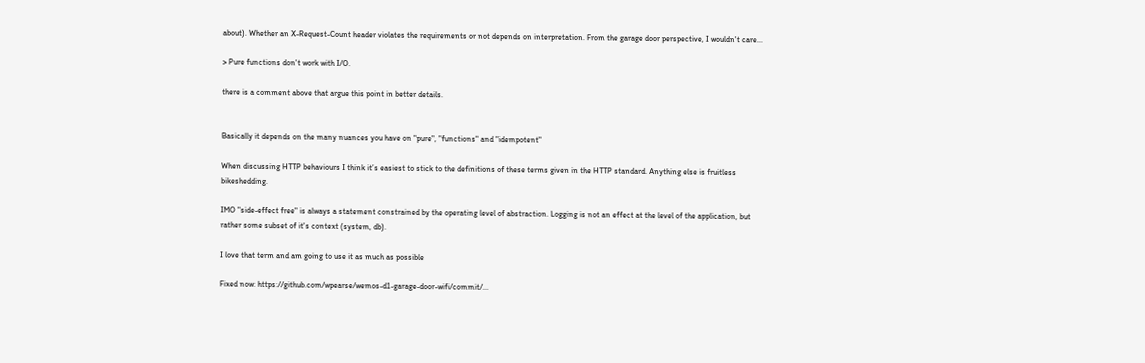about). Whether an X-Request-Count header violates the requirements or not depends on interpretation. From the garage door perspective, I wouldn't care...

> Pure functions don't work with I/O.

there is a comment above that argue this point in better details.


Basically it depends on the many nuances you have on "pure", "functions" and "idempotent"

When discussing HTTP behaviours I think it’s easiest to stick to the definitions of these terms given in the HTTP standard. Anything else is fruitless bikeshedding.

IMO "side-effect free" is always a statement constrained by the operating level of abstraction. Logging is not an effect at the level of the application, but rather some subset of it's context (system, db).

I love that term and am going to use it as much as possible

Fixed now: https://github.com/wpearse/wemos-d1-garage-door-wifi/commit/...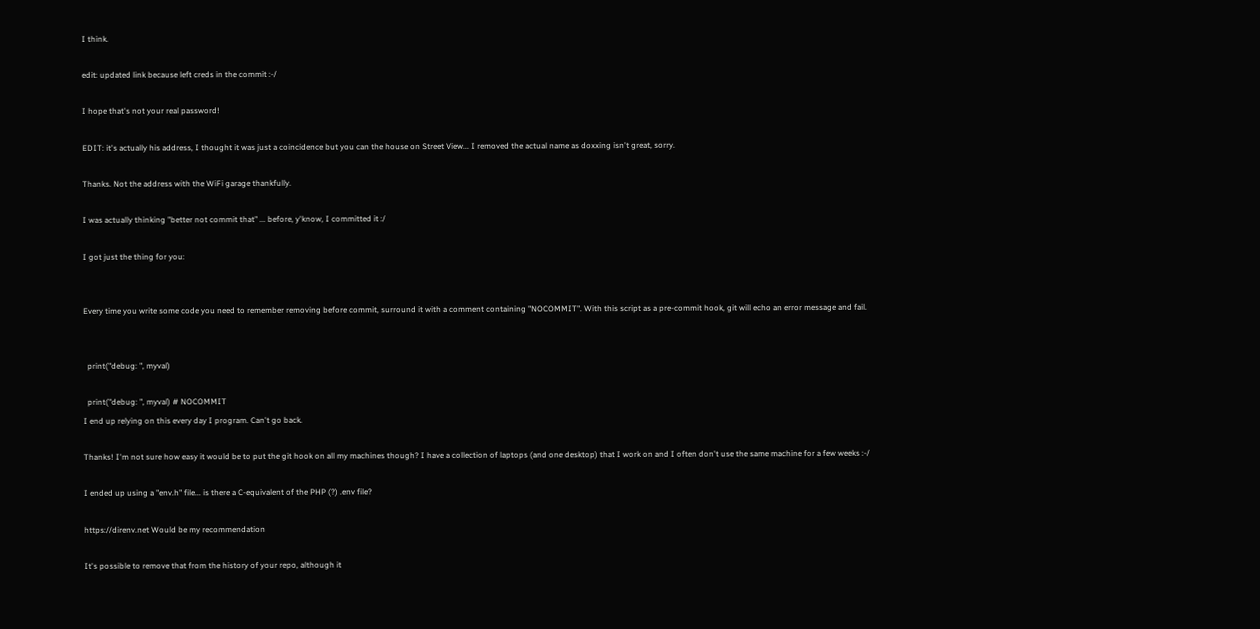I think.

edit: updated link because left creds in the commit :-/

I hope that's not your real password!

EDIT: it's actually his address, I thought it was just a coincidence but you can the house on Street View... I removed the actual name as doxxing isn't great, sorry.

Thanks. Not the address with the WiFi garage thankfully.

I was actually thinking "better not commit that" ... before, y'know, I committed it :/

I got just the thing for you:


Every time you write some code you need to remember removing before commit, surround it with a comment containing "NOCOMMIT". With this script as a pre-commit hook, git will echo an error message and fail.


  print("debug: ", myval)

  print("debug: ", myval) # NOCOMMIT
I end up relying on this every day I program. Can't go back.

Thanks! I'm not sure how easy it would be to put the git hook on all my machines though? I have a collection of laptops (and one desktop) that I work on and I often don't use the same machine for a few weeks :-/

I ended up using a "env.h" file... is there a C-equivalent of the PHP (?) .env file?

https://direnv.net Would be my recommendation

It's possible to remove that from the history of your repo, although it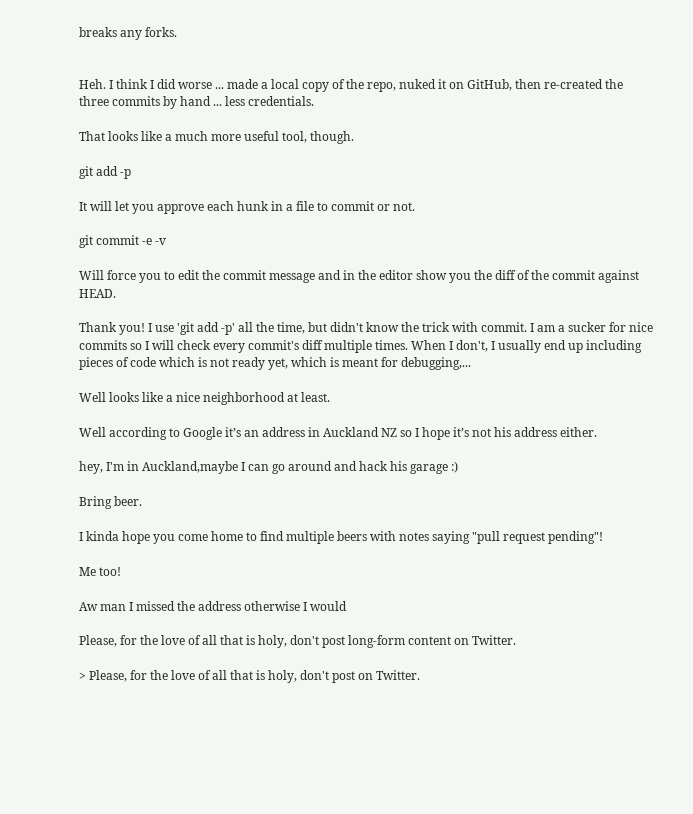breaks any forks.


Heh. I think I did worse ... made a local copy of the repo, nuked it on GitHub, then re-created the three commits by hand ... less credentials.

That looks like a much more useful tool, though.

git add -p

It will let you approve each hunk in a file to commit or not.

git commit -e -v

Will force you to edit the commit message and in the editor show you the diff of the commit against HEAD.

Thank you! I use 'git add -p' all the time, but didn't know the trick with commit. I am a sucker for nice commits so I will check every commit's diff multiple times. When I don't, I usually end up including pieces of code which is not ready yet, which is meant for debugging,...

Well looks like a nice neighborhood at least.

Well according to Google it’s an address in Auckland NZ so I hope it’s not his address either.

hey, I'm in Auckland,maybe I can go around and hack his garage :)

Bring beer.

I kinda hope you come home to find multiple beers with notes saying "pull request pending"!

Me too!

Aw man I missed the address otherwise I would

Please, for the love of all that is holy, don't post long-form content on Twitter.

> Please, for the love of all that is holy, don't post on Twitter.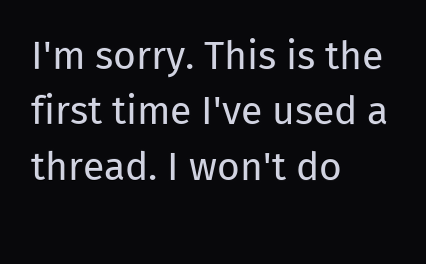I'm sorry. This is the first time I've used a thread. I won't do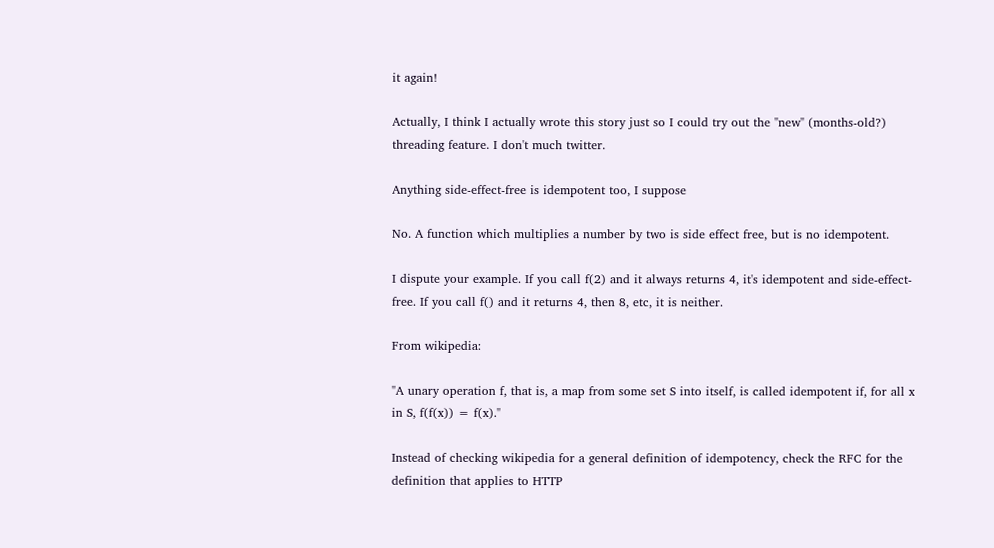it again!

Actually, I think I actually wrote this story just so I could try out the "new" (months-old?) threading feature. I don't much twitter.

Anything side-effect-free is idempotent too, I suppose

No. A function which multiplies a number by two is side effect free, but is no idempotent.

I dispute your example. If you call f(2) and it always returns 4, it's idempotent and side-effect-free. If you call f() and it returns 4, then 8, etc, it is neither.

From wikipedia:

"A unary operation f, that is, a map from some set S into itself, is called idempotent if, for all x in S, f(f(x)) = f(x)."

Instead of checking wikipedia for a general definition of idempotency, check the RFC for the definition that applies to HTTP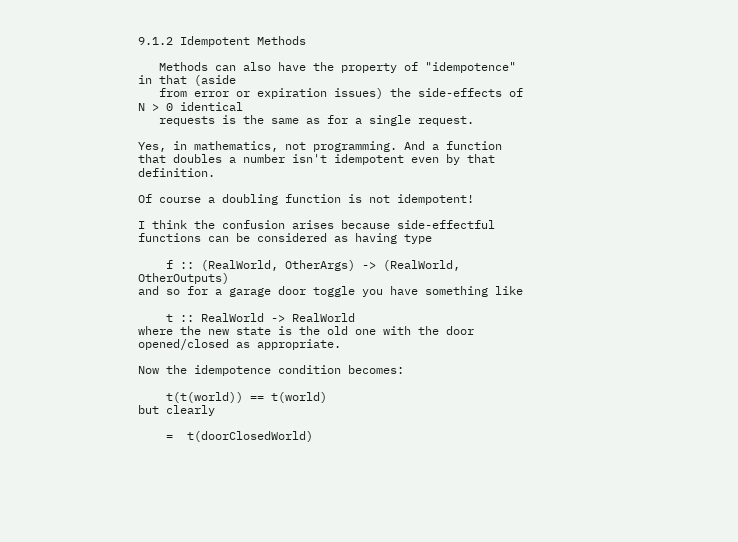9.1.2 Idempotent Methods

   Methods can also have the property of "idempotence" in that (aside
   from error or expiration issues) the side-effects of N > 0 identical
   requests is the same as for a single request.

Yes, in mathematics, not programming. And a function that doubles a number isn't idempotent even by that definition.

Of course a doubling function is not idempotent!

I think the confusion arises because side-effectful functions can be considered as having type

    f :: (RealWorld, OtherArgs) -> (RealWorld, OtherOutputs)
and so for a garage door toggle you have something like

    t :: RealWorld -> RealWorld
where the new state is the old one with the door opened/closed as appropriate.

Now the idempotence condition becomes:

    t(t(world)) == t(world)
but clearly

    =  t(doorClosedWorld)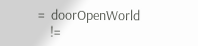=  doorOpenWorld
    !=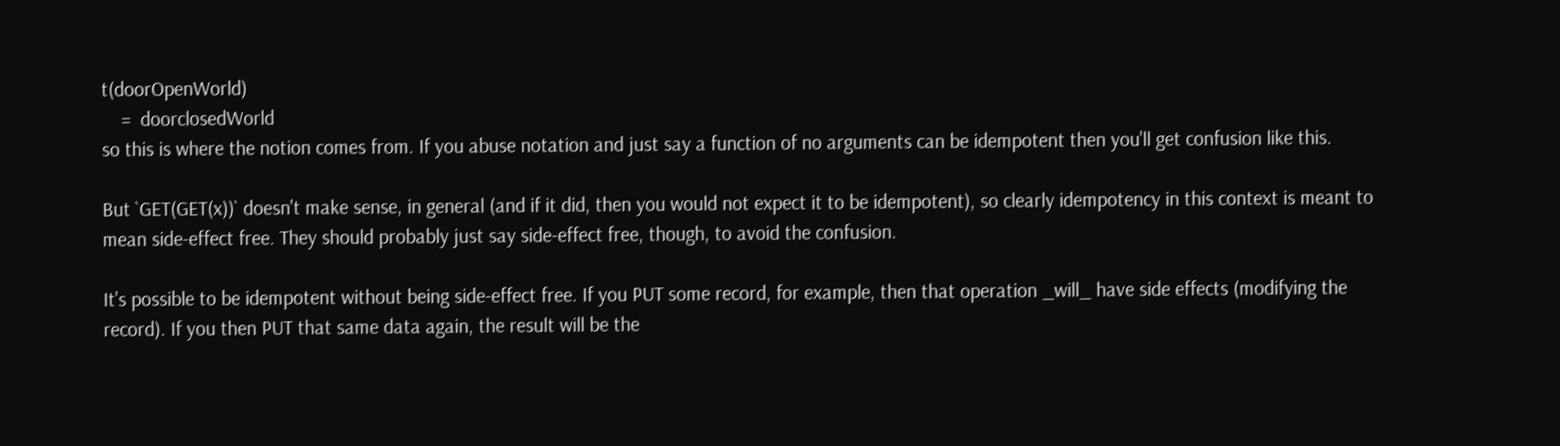t(doorOpenWorld)
    =  doorclosedWorld
so this is where the notion comes from. If you abuse notation and just say a function of no arguments can be idempotent then you'll get confusion like this.

But `GET(GET(x))` doesn't make sense, in general (and if it did, then you would not expect it to be idempotent), so clearly idempotency in this context is meant to mean side-effect free. They should probably just say side-effect free, though, to avoid the confusion.

It's possible to be idempotent without being side-effect free. If you PUT some record, for example, then that operation _will_ have side effects (modifying the record). If you then PUT that same data again, the result will be the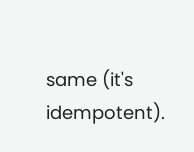same (it's idempotent).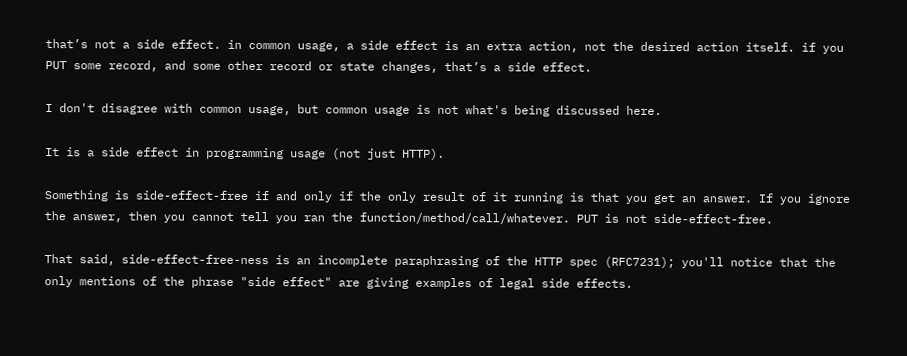that’s not a side effect. in common usage, a side effect is an extra action, not the desired action itself. if you PUT some record, and some other record or state changes, that’s a side effect.

I don't disagree with common usage, but common usage is not what's being discussed here.

It is a side effect in programming usage (not just HTTP).

Something is side-effect-free if and only if the only result of it running is that you get an answer. If you ignore the answer, then you cannot tell you ran the function/method/call/whatever. PUT is not side-effect-free.

That said, side-effect-free-ness is an incomplete paraphrasing of the HTTP spec (RFC7231); you'll notice that the only mentions of the phrase "side effect" are giving examples of legal side effects.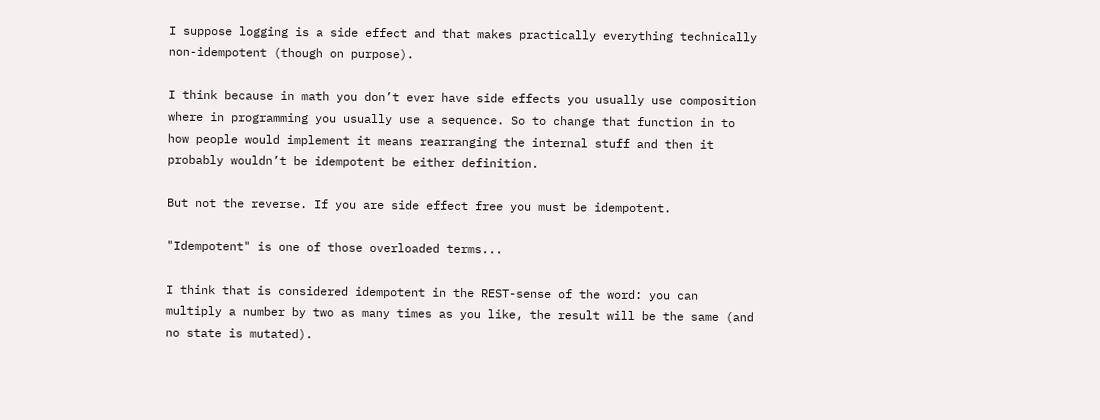I suppose logging is a side effect and that makes practically everything technically non-idempotent (though on purpose).

I think because in math you don’t ever have side effects you usually use composition where in programming you usually use a sequence. So to change that function in to how people would implement it means rearranging the internal stuff and then it probably wouldn’t be idempotent be either definition.

But not the reverse. If you are side effect free you must be idempotent.

"Idempotent" is one of those overloaded terms...

I think that is considered idempotent in the REST-sense of the word: you can multiply a number by two as many times as you like, the result will be the same (and no state is mutated).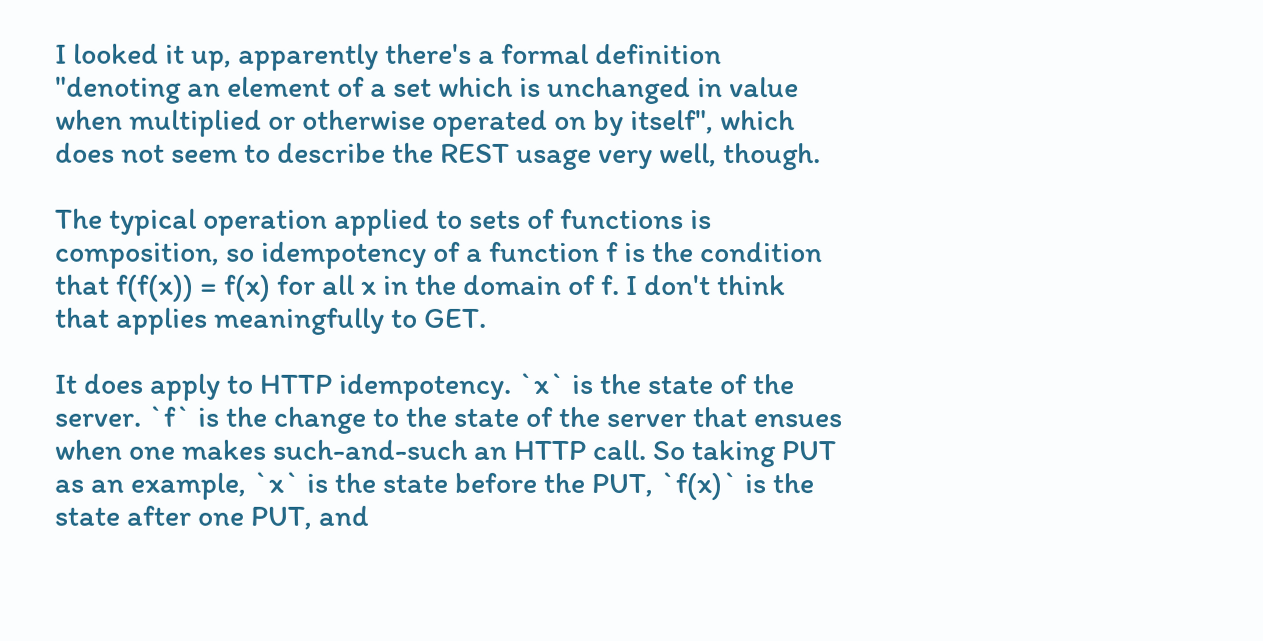I looked it up, apparently there's a formal definition "denoting an element of a set which is unchanged in value when multiplied or otherwise operated on by itself", which does not seem to describe the REST usage very well, though.

The typical operation applied to sets of functions is composition, so idempotency of a function f is the condition that f(f(x)) = f(x) for all x in the domain of f. I don't think that applies meaningfully to GET.

It does apply to HTTP idempotency. `x` is the state of the server. `f` is the change to the state of the server that ensues when one makes such-and-such an HTTP call. So taking PUT as an example, `x` is the state before the PUT, `f(x)` is the state after one PUT, and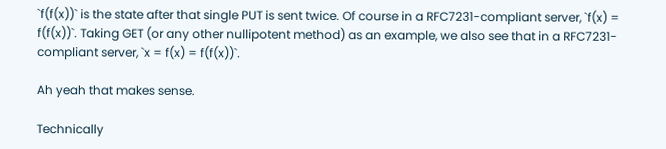`f(f(x))` is the state after that single PUT is sent twice. Of course in a RFC7231-compliant server, `f(x) = f(f(x))`. Taking GET (or any other nullipotent method) as an example, we also see that in a RFC7231-compliant server, `x = f(x) = f(f(x))`.

Ah yeah that makes sense.

Technically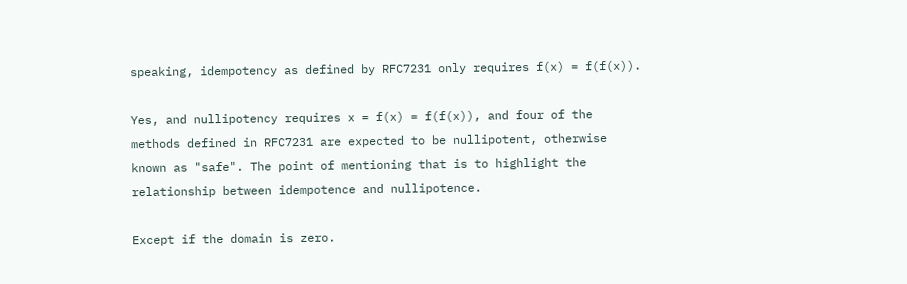speaking, idempotency as defined by RFC7231 only requires f(x) = f(f(x)).

Yes, and nullipotency requires x = f(x) = f(f(x)), and four of the methods defined in RFC7231 are expected to be nullipotent, otherwise known as "safe". The point of mentioning that is to highlight the relationship between idempotence and nullipotence.

Except if the domain is zero.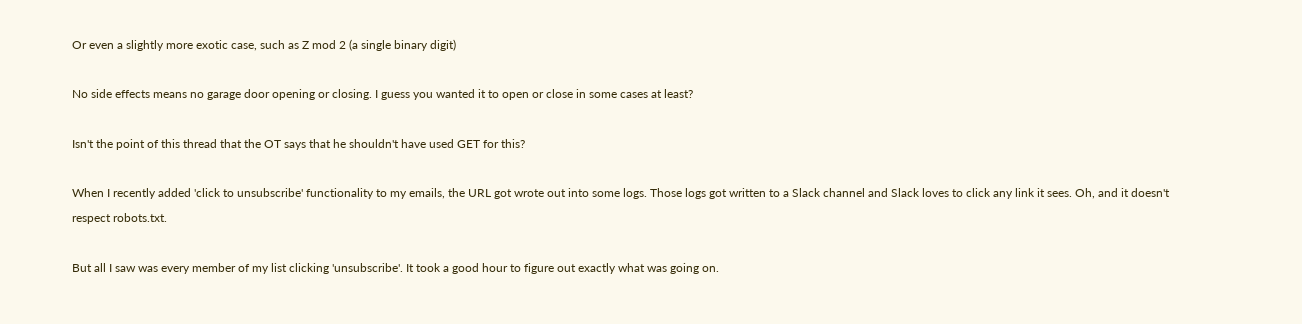Or even a slightly more exotic case, such as Z mod 2 (a single binary digit)

No side effects means no garage door opening or closing. I guess you wanted it to open or close in some cases at least?

Isn't the point of this thread that the OT says that he shouldn't have used GET for this?

When I recently added 'click to unsubscribe' functionality to my emails, the URL got wrote out into some logs. Those logs got written to a Slack channel and Slack loves to click any link it sees. Oh, and it doesn't respect robots.txt.

But all I saw was every member of my list clicking 'unsubscribe'. It took a good hour to figure out exactly what was going on.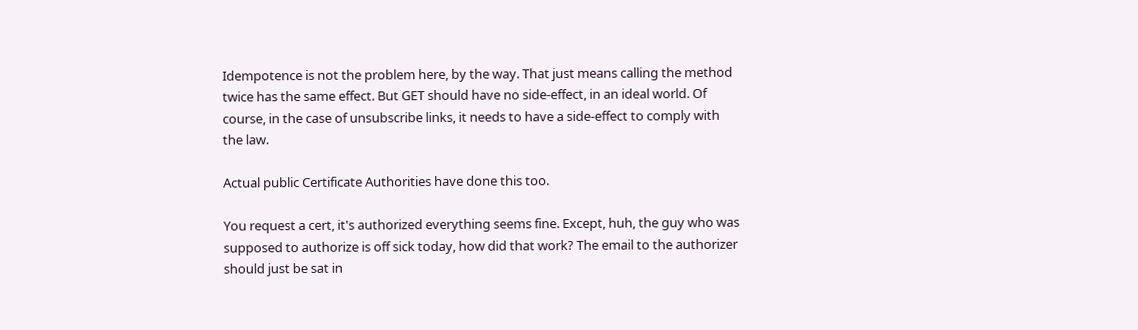Idempotence is not the problem here, by the way. That just means calling the method twice has the same effect. But GET should have no side-effect, in an ideal world. Of course, in the case of unsubscribe links, it needs to have a side-effect to comply with the law.

Actual public Certificate Authorities have done this too.

You request a cert, it's authorized everything seems fine. Except, huh, the guy who was supposed to authorize is off sick today, how did that work? The email to the authorizer should just be sat in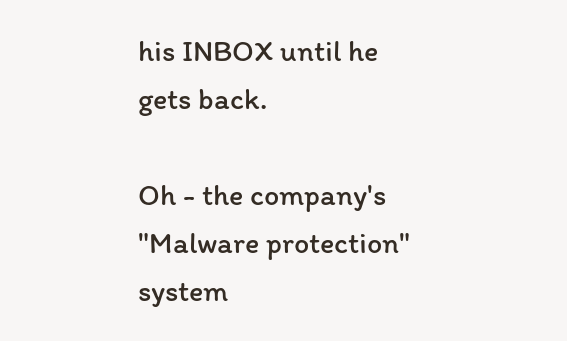his INBOX until he gets back.

Oh - the company's "Malware protection" system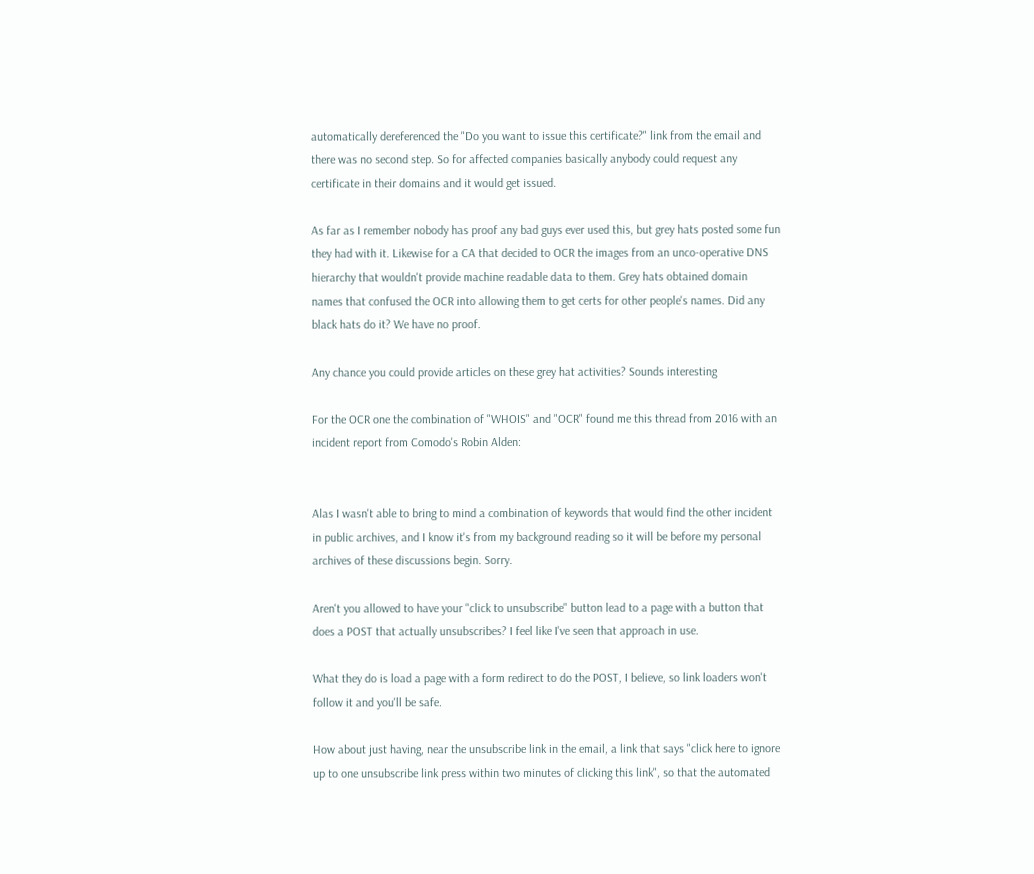automatically dereferenced the "Do you want to issue this certificate?" link from the email and there was no second step. So for affected companies basically anybody could request any certificate in their domains and it would get issued.

As far as I remember nobody has proof any bad guys ever used this, but grey hats posted some fun they had with it. Likewise for a CA that decided to OCR the images from an unco-operative DNS hierarchy that wouldn't provide machine readable data to them. Grey hats obtained domain names that confused the OCR into allowing them to get certs for other people's names. Did any black hats do it? We have no proof.

Any chance you could provide articles on these grey hat activities? Sounds interesting

For the OCR one the combination of "WHOIS" and "OCR" found me this thread from 2016 with an incident report from Comodo's Robin Alden:


Alas I wasn't able to bring to mind a combination of keywords that would find the other incident in public archives, and I know it's from my background reading so it will be before my personal archives of these discussions begin. Sorry.

Aren't you allowed to have your "click to unsubscribe" button lead to a page with a button that does a POST that actually unsubscribes? I feel like I've seen that approach in use.

What they do is load a page with a form redirect to do the POST, I believe, so link loaders won't follow it and you'll be safe.

How about just having, near the unsubscribe link in the email, a link that says "click here to ignore up to one unsubscribe link press within two minutes of clicking this link", so that the automated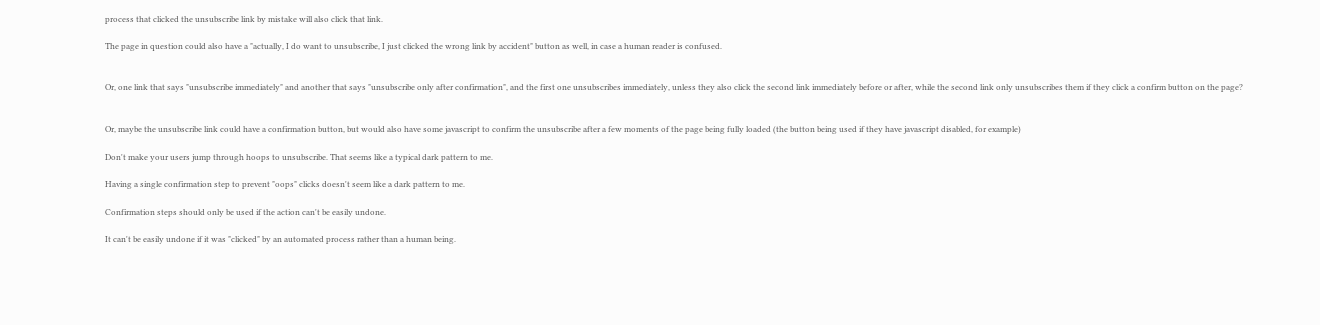process that clicked the unsubscribe link by mistake will also click that link.

The page in question could also have a "actually, I do want to unsubscribe, I just clicked the wrong link by accident" button as well, in case a human reader is confused.


Or, one link that says "unsubscribe immediately" and another that says "unsubscribe only after confirmation", and the first one unsubscribes immediately, unless they also click the second link immediately before or after, while the second link only unsubscribes them if they click a confirm button on the page?


Or, maybe the unsubscribe link could have a confirmation button, but would also have some javascript to confirm the unsubscribe after a few moments of the page being fully loaded (the button being used if they have javascript disabled, for example)

Don't make your users jump through hoops to unsubscribe. That seems like a typical dark pattern to me.

Having a single confirmation step to prevent "oops" clicks doesn't seem like a dark pattern to me.

Confirmation steps should only be used if the action can't be easily undone.

It can't be easily undone if it was "clicked" by an automated process rather than a human being.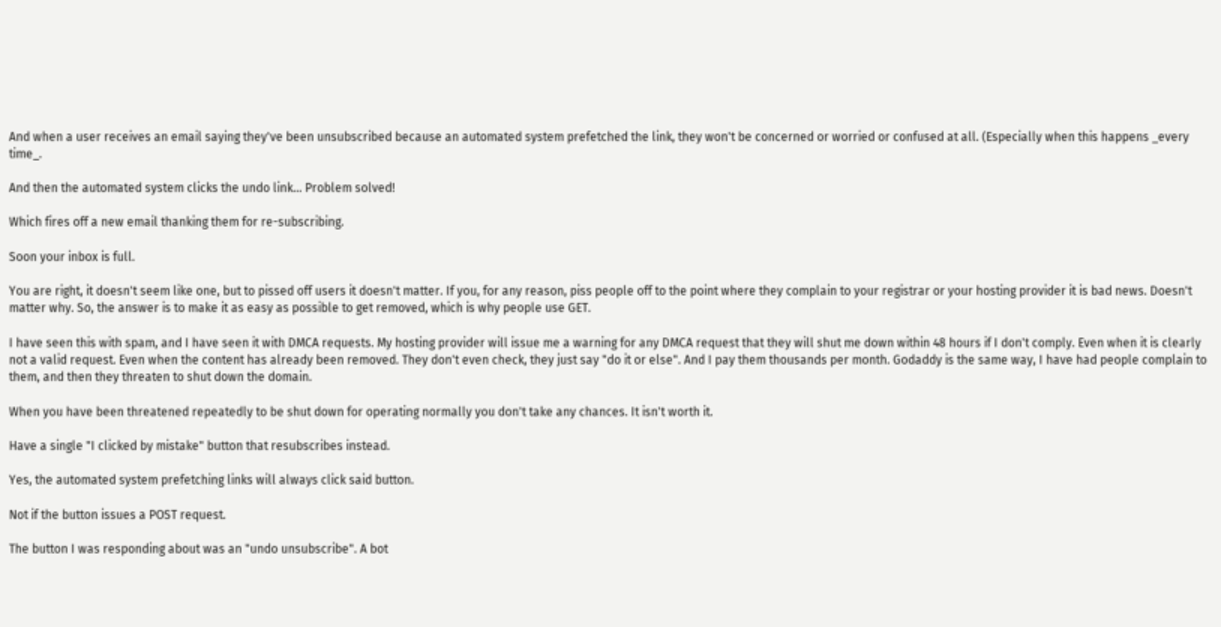And when a user receives an email saying they've been unsubscribed because an automated system prefetched the link, they won't be concerned or worried or confused at all. (Especially when this happens _every time_.

And then the automated system clicks the undo link... Problem solved!

Which fires off a new email thanking them for re-subscribing.

Soon your inbox is full.

You are right, it doesn't seem like one, but to pissed off users it doesn't matter. If you, for any reason, piss people off to the point where they complain to your registrar or your hosting provider it is bad news. Doesn't matter why. So, the answer is to make it as easy as possible to get removed, which is why people use GET.

I have seen this with spam, and I have seen it with DMCA requests. My hosting provider will issue me a warning for any DMCA request that they will shut me down within 48 hours if I don't comply. Even when it is clearly not a valid request. Even when the content has already been removed. They don't even check, they just say "do it or else". And I pay them thousands per month. Godaddy is the same way, I have had people complain to them, and then they threaten to shut down the domain.

When you have been threatened repeatedly to be shut down for operating normally you don't take any chances. It isn't worth it.

Have a single "I clicked by mistake" button that resubscribes instead.

Yes, the automated system prefetching links will always click said button.

Not if the button issues a POST request.

The button I was responding about was an "undo unsubscribe". A bot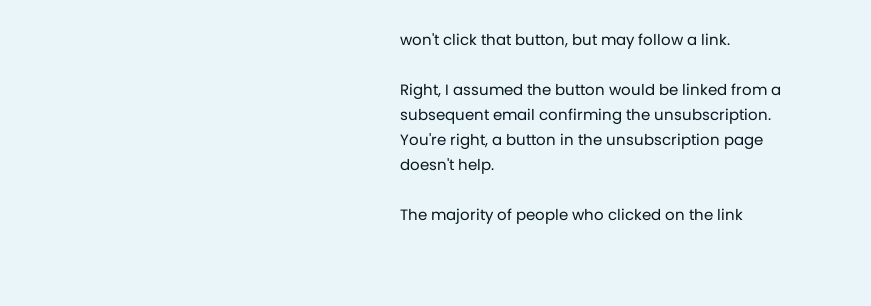won't click that button, but may follow a link.

Right, I assumed the button would be linked from a subsequent email confirming the unsubscription. You're right, a button in the unsubscription page doesn't help.

The majority of people who clicked on the link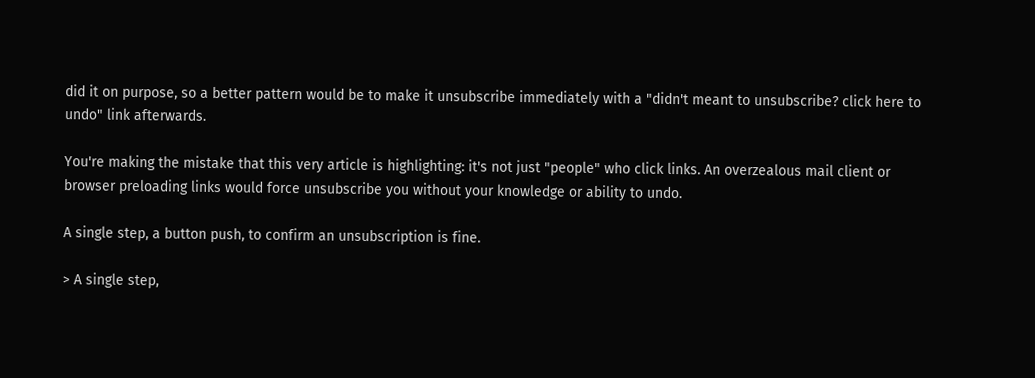did it on purpose, so a better pattern would be to make it unsubscribe immediately with a "didn't meant to unsubscribe? click here to undo" link afterwards.

You're making the mistake that this very article is highlighting: it's not just "people" who click links. An overzealous mail client or browser preloading links would force unsubscribe you without your knowledge or ability to undo.

A single step, a button push, to confirm an unsubscription is fine.

> A single step,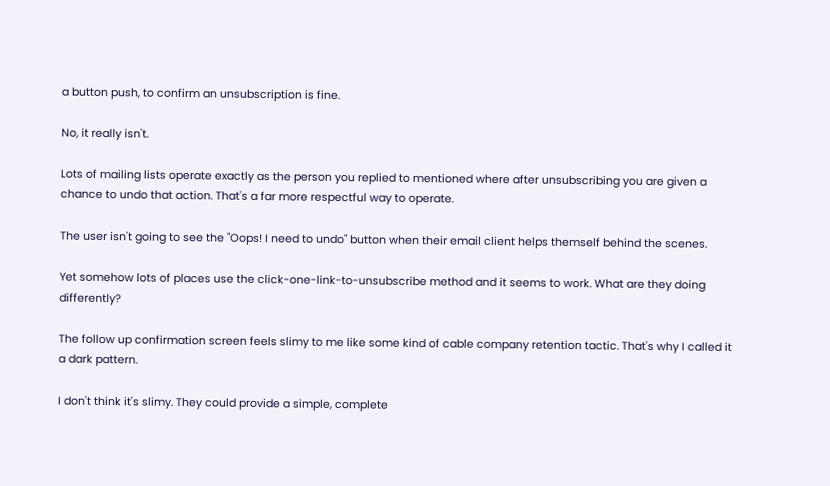a button push, to confirm an unsubscription is fine.

No, it really isn't.

Lots of mailing lists operate exactly as the person you replied to mentioned where after unsubscribing you are given a chance to undo that action. That's a far more respectful way to operate.

The user isn't going to see the "Oops! I need to undo" button when their email client helps themself behind the scenes.

Yet somehow lots of places use the click-one-link-to-unsubscribe method and it seems to work. What are they doing differently?

The follow up confirmation screen feels slimy to me like some kind of cable company retention tactic. That's why I called it a dark pattern.

I don't think it's slimy. They could provide a simple, complete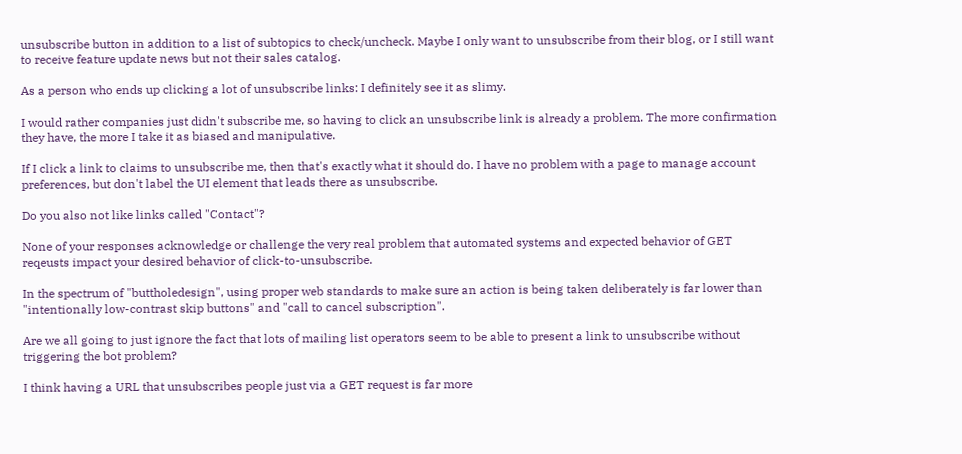unsubscribe button in addition to a list of subtopics to check/uncheck. Maybe I only want to unsubscribe from their blog, or I still want to receive feature update news but not their sales catalog.

As a person who ends up clicking a lot of unsubscribe links: I definitely see it as slimy.

I would rather companies just didn't subscribe me, so having to click an unsubscribe link is already a problem. The more confirmation they have, the more I take it as biased and manipulative.

If I click a link to claims to unsubscribe me, then that's exactly what it should do. I have no problem with a page to manage account preferences, but don't label the UI element that leads there as unsubscribe.

Do you also not like links called "Contact"?

None of your responses acknowledge or challenge the very real problem that automated systems and expected behavior of GET reqeusts impact your desired behavior of click-to-unsubscribe.

In the spectrum of "buttholedesign", using proper web standards to make sure an action is being taken deliberately is far lower than "intentionally low-contrast skip buttons" and "call to cancel subscription".

Are we all going to just ignore the fact that lots of mailing list operators seem to be able to present a link to unsubscribe without triggering the bot problem?

I think having a URL that unsubscribes people just via a GET request is far more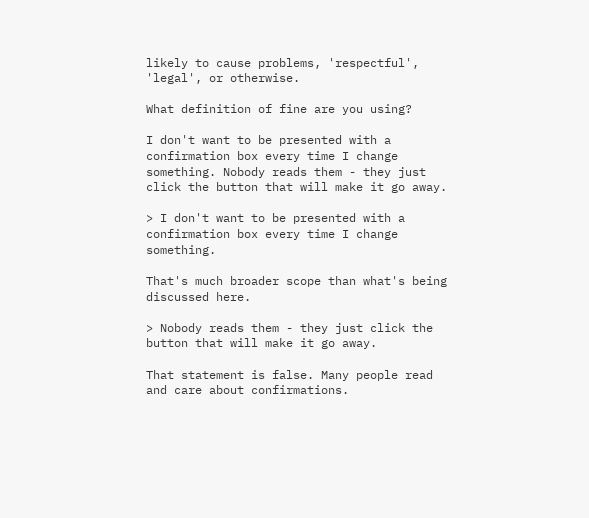likely to cause problems, 'respectful', 'legal', or otherwise.

What definition of fine are you using?

I don't want to be presented with a confirmation box every time I change something. Nobody reads them - they just click the button that will make it go away.

> I don't want to be presented with a confirmation box every time I change something.

That's much broader scope than what's being discussed here.

> Nobody reads them - they just click the button that will make it go away.

That statement is false. Many people read and care about confirmations.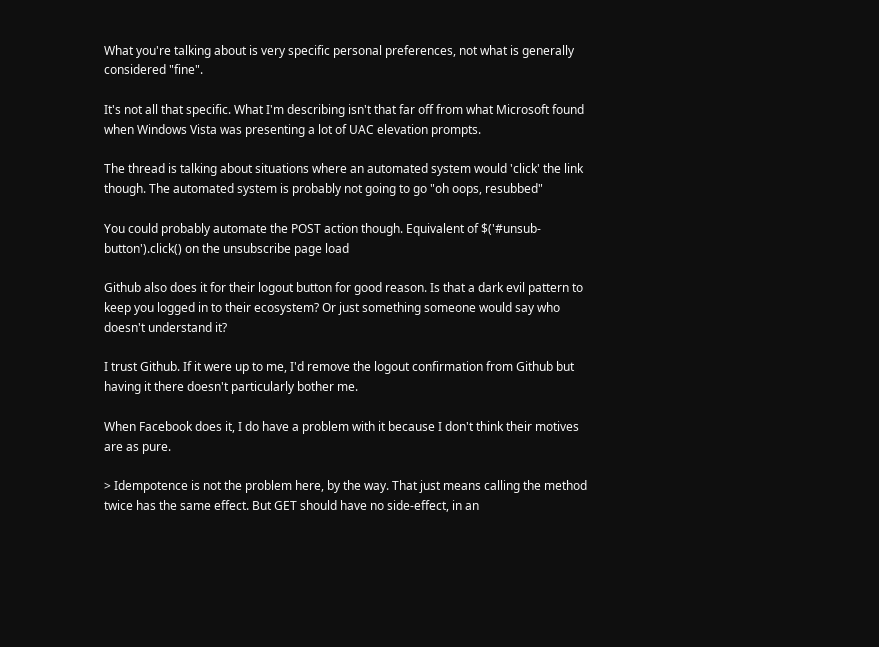What you're talking about is very specific personal preferences, not what is generally considered "fine".

It's not all that specific. What I'm describing isn't that far off from what Microsoft found when Windows Vista was presenting a lot of UAC elevation prompts.

The thread is talking about situations where an automated system would 'click' the link though. The automated system is probably not going to go "oh oops, resubbed"

You could probably automate the POST action though. Equivalent of $('#unsub-button').click() on the unsubscribe page load

Github also does it for their logout button for good reason. Is that a dark evil pattern to keep you logged in to their ecosystem? Or just something someone would say who doesn't understand it?

I trust Github. If it were up to me, I'd remove the logout confirmation from Github but having it there doesn't particularly bother me.

When Facebook does it, I do have a problem with it because I don't think their motives are as pure.

> Idempotence is not the problem here, by the way. That just means calling the method twice has the same effect. But GET should have no side-effect, in an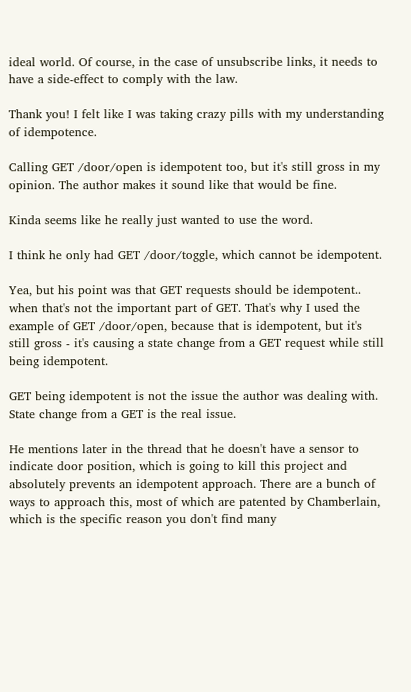ideal world. Of course, in the case of unsubscribe links, it needs to have a side-effect to comply with the law.

Thank you! I felt like I was taking crazy pills with my understanding of idempotence.

Calling GET /door/open is idempotent too, but it's still gross in my opinion. The author makes it sound like that would be fine.

Kinda seems like he really just wanted to use the word.

I think he only had GET /door/toggle, which cannot be idempotent.

Yea, but his point was that GET requests should be idempotent.. when that's not the important part of GET. That's why I used the example of GET /door/open, because that is idempotent, but it's still gross - it's causing a state change from a GET request while still being idempotent.

GET being idempotent is not the issue the author was dealing with. State change from a GET is the real issue.

He mentions later in the thread that he doesn't have a sensor to indicate door position, which is going to kill this project and absolutely prevents an idempotent approach. There are a bunch of ways to approach this, most of which are patented by Chamberlain, which is the specific reason you don't find many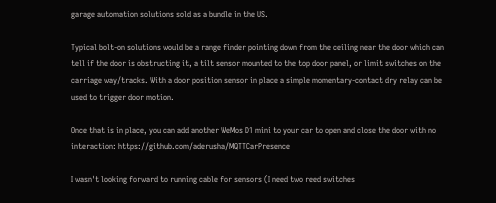garage automation solutions sold as a bundle in the US.

Typical bolt-on solutions would be a range finder pointing down from the ceiling near the door which can tell if the door is obstructing it, a tilt sensor mounted to the top door panel, or limit switches on the carriage way/tracks. With a door position sensor in place a simple momentary-contact dry relay can be used to trigger door motion.

Once that is in place, you can add another WeMos D1 mini to your car to open and close the door with no interaction: https://github.com/aderusha/MQTTCarPresence

I wasn't looking forward to running cable for sensors (I need two reed switches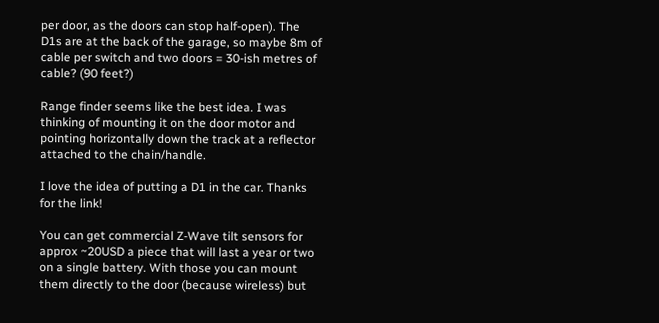per door, as the doors can stop half-open). The D1s are at the back of the garage, so maybe 8m of cable per switch and two doors = 30-ish metres of cable? (90 feet?)

Range finder seems like the best idea. I was thinking of mounting it on the door motor and pointing horizontally down the track at a reflector attached to the chain/handle.

I love the idea of putting a D1 in the car. Thanks for the link!

You can get commercial Z-Wave tilt sensors for approx ~20USD a piece that will last a year or two on a single battery. With those you can mount them directly to the door (because wireless) but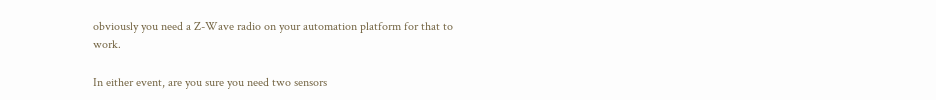obviously you need a Z-Wave radio on your automation platform for that to work.

In either event, are you sure you need two sensors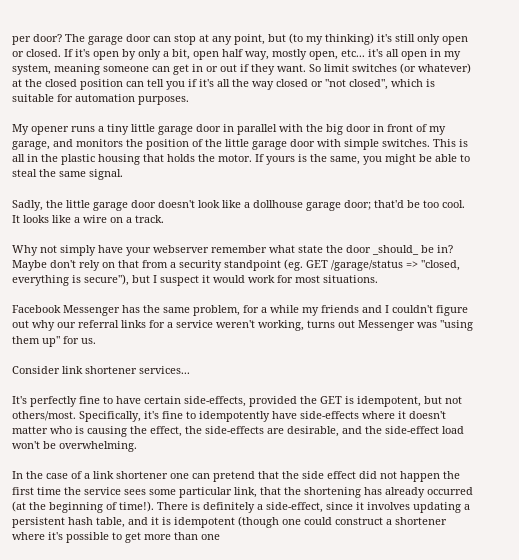per door? The garage door can stop at any point, but (to my thinking) it's still only open or closed. If it's open by only a bit, open half way, mostly open, etc... it's all open in my system, meaning someone can get in or out if they want. So limit switches (or whatever) at the closed position can tell you if it's all the way closed or "not closed", which is suitable for automation purposes.

My opener runs a tiny little garage door in parallel with the big door in front of my garage, and monitors the position of the little garage door with simple switches. This is all in the plastic housing that holds the motor. If yours is the same, you might be able to steal the same signal.

Sadly, the little garage door doesn't look like a dollhouse garage door; that'd be too cool. It looks like a wire on a track.

Why not simply have your webserver remember what state the door _should_ be in? Maybe don't rely on that from a security standpoint (eg. GET /garage/status => "closed, everything is secure"), but I suspect it would work for most situations.

Facebook Messenger has the same problem, for a while my friends and I couldn't figure out why our referral links for a service weren't working, turns out Messenger was "using them up" for us.

Consider link shortener services...

It's perfectly fine to have certain side-effects, provided the GET is idempotent, but not others/most. Specifically, it's fine to idempotently have side-effects where it doesn't matter who is causing the effect, the side-effects are desirable, and the side-effect load won't be overwhelming.

In the case of a link shortener one can pretend that the side effect did not happen the first time the service sees some particular link, that the shortening has already occurred (at the beginning of time!). There is definitely a side-effect, since it involves updating a persistent hash table, and it is idempotent (though one could construct a shortener where it's possible to get more than one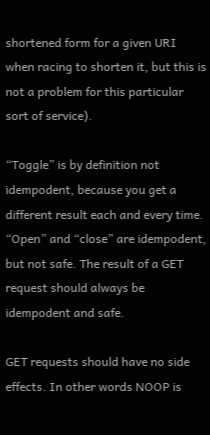shortened form for a given URI when racing to shorten it, but this is not a problem for this particular sort of service).

“Toggle” is by definition not idempodent, because you get a different result each and every time. “Open” and “close” are idempodent, but not safe. The result of a GET request should always be idempodent and safe.

GET requests should have no side effects. In other words NOOP is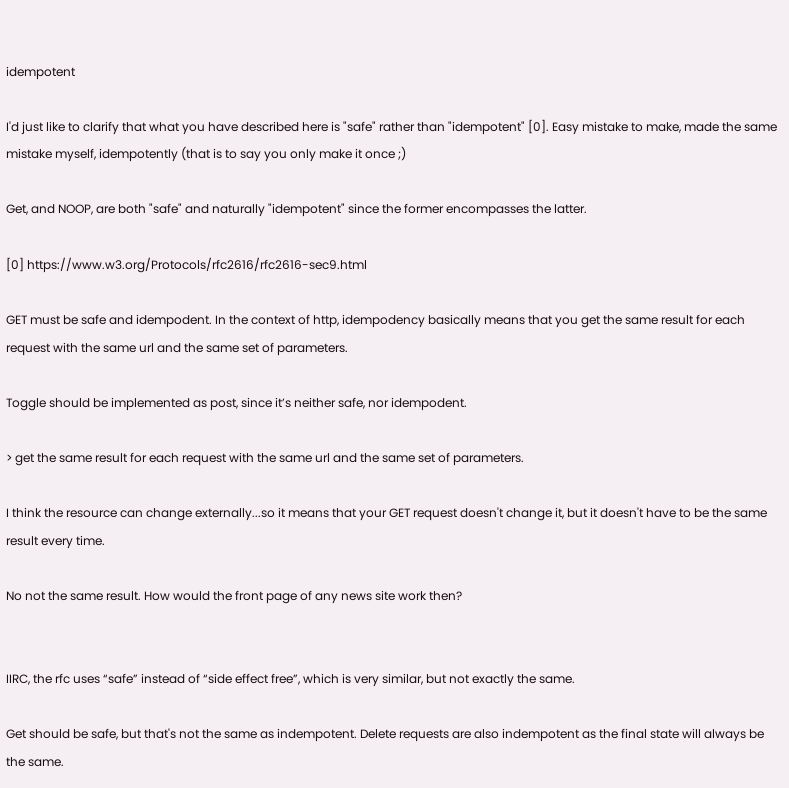idempotent

I'd just like to clarify that what you have described here is "safe" rather than "idempotent" [0]. Easy mistake to make, made the same mistake myself, idempotently (that is to say you only make it once ;)

Get, and NOOP, are both "safe" and naturally "idempotent" since the former encompasses the latter.

[0] https://www.w3.org/Protocols/rfc2616/rfc2616-sec9.html

GET must be safe and idempodent. In the context of http, idempodency basically means that you get the same result for each request with the same url and the same set of parameters.

Toggle should be implemented as post, since it’s neither safe, nor idempodent.

> get the same result for each request with the same url and the same set of parameters.

I think the resource can change externally...so it means that your GET request doesn't change it, but it doesn't have to be the same result every time.

No not the same result. How would the front page of any news site work then?


IIRC, the rfc uses “safe” instead of “side effect free”, which is very similar, but not exactly the same.

Get should be safe, but that's not the same as indempotent. Delete requests are also indempotent as the final state will always be the same.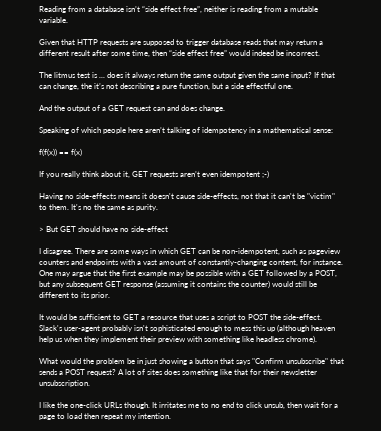Reading from a database isn’t “side effect free”, neither is reading from a mutable variable.

Given that HTTP requests are supposed to trigger database reads that may return a different result after some time, then “side effect free” would indeed be incorrect.

The litmus test is ... does it always return the same output given the same input? If that can change, the it’s not describing a pure function, but a side effectful one.

And the output of a GET request can and does change.

Speaking of which people here aren’t talking of idempotency in a mathematical sense:

f(f(x)) == f(x)

If you really think about it, GET requests aren’t even idempotent ;-)

Having no side-effects means it doesn't cause side-effects, not that it can't be "victim" to them. It's no the same as purity.

> But GET should have no side-effect

I disagree. There are some ways in which GET can be non-idempotent, such as pageview counters and endpoints with a vast amount of constantly-changing content, for instance. One may argue that the first example may be possible with a GET followed by a POST, but any subsequent GET response (assuming it contains the counter) would still be different to its prior.

It would be sufficient to GET a resource that uses a script to POST the side-effect. Slack's user-agent probably isn't sophisticated enough to mess this up (although heaven help us when they implement their preview with something like headless chrome).

What would the problem be in just showing a button that says "Confirm unsubscribe" that sends a POST request? A lot of sites does something like that for their newsletter unsubscription.

I like the one-click URLs though. It irritates me to no end to click unsub, then wait for a page to load then repeat my intention.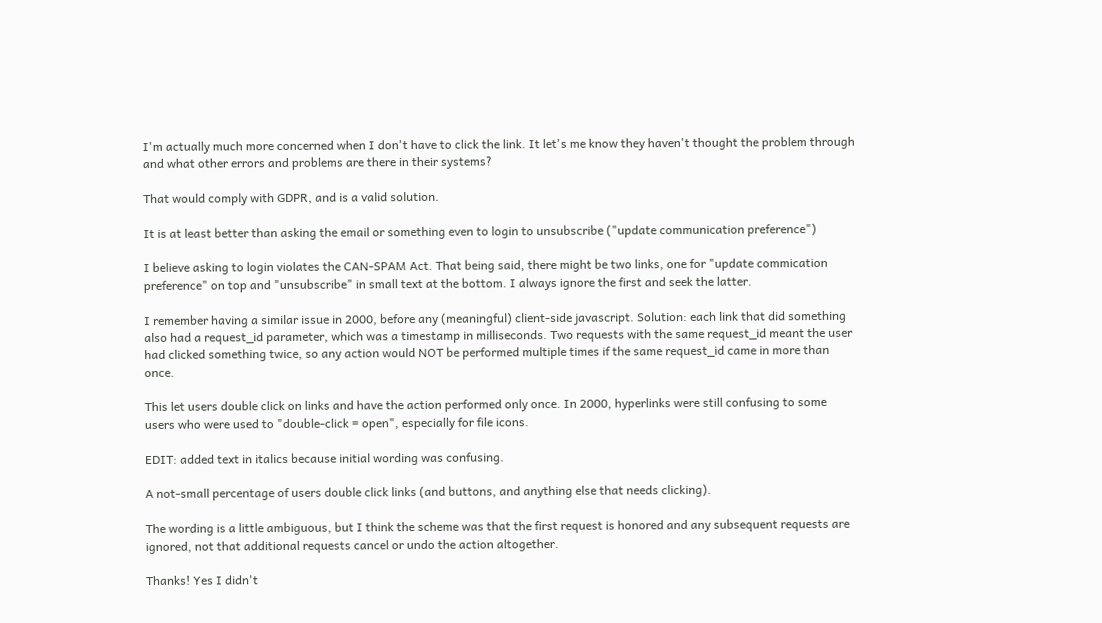I'm actually much more concerned when I don't have to click the link. It let's me know they haven't thought the problem through and what other errors and problems are there in their systems?

That would comply with GDPR, and is a valid solution.

It is at least better than asking the email or something even to login to unsubscribe ("update communication preference")

I believe asking to login violates the CAN-SPAM Act. That being said, there might be two links, one for "update commication preference" on top and "unsubscribe" in small text at the bottom. I always ignore the first and seek the latter.

I remember having a similar issue in 2000, before any (meaningful) client-side javascript. Solution: each link that did something also had a request_id parameter, which was a timestamp in milliseconds. Two requests with the same request_id meant the user had clicked something twice, so any action would NOT be performed multiple times if the same request_id came in more than once.

This let users double click on links and have the action performed only once. In 2000, hyperlinks were still confusing to some users who were used to "double-click = open", especially for file icons.

EDIT: added text in italics because initial wording was confusing.

A not-small percentage of users double click links (and buttons, and anything else that needs clicking).

The wording is a little ambiguous, but I think the scheme was that the first request is honored and any subsequent requests are ignored, not that additional requests cancel or undo the action altogether.

Thanks! Yes I didn't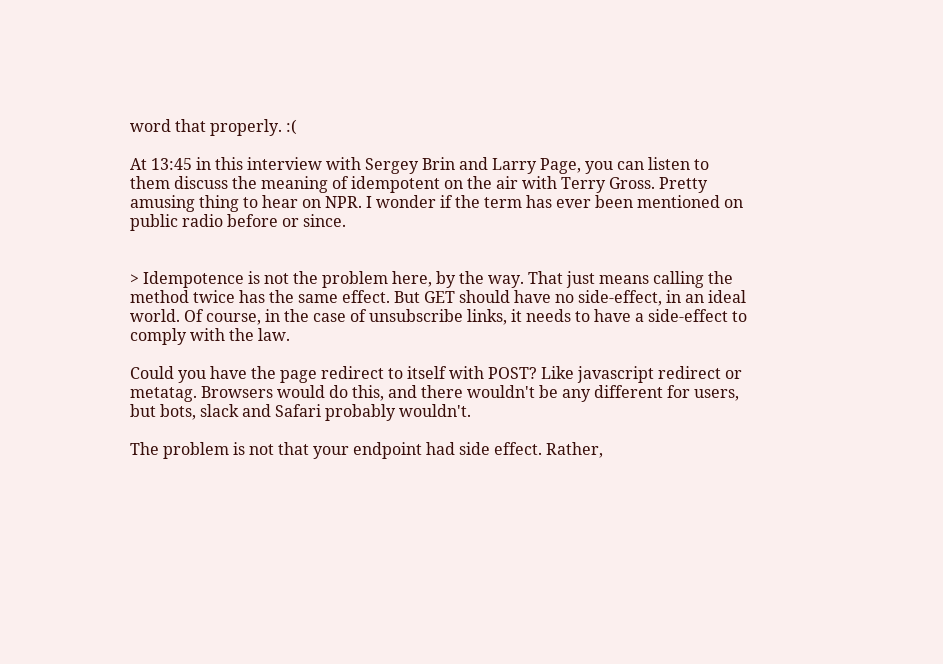word that properly. :(

At 13:45 in this interview with Sergey Brin and Larry Page, you can listen to them discuss the meaning of idempotent on the air with Terry Gross. Pretty amusing thing to hear on NPR. I wonder if the term has ever been mentioned on public radio before or since.


> Idempotence is not the problem here, by the way. That just means calling the method twice has the same effect. But GET should have no side-effect, in an ideal world. Of course, in the case of unsubscribe links, it needs to have a side-effect to comply with the law.

Could you have the page redirect to itself with POST? Like javascript redirect or metatag. Browsers would do this, and there wouldn't be any different for users, but bots, slack and Safari probably wouldn't.

The problem is not that your endpoint had side effect. Rather,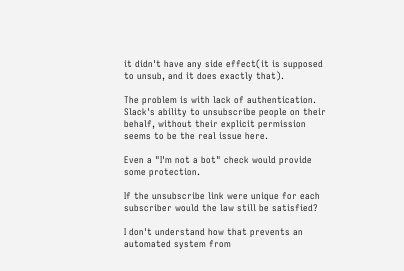it didn't have any side effect(it is supposed to unsub, and it does exactly that).

The problem is with lack of authentication. Slack's ability to unsubscribe people on their behalf, without their explicit permission seems to be the real issue here.

Even a "I'm not a bot" check would provide some protection.

If the unsubscribe link were unique for each subscriber would the law still be satisfied?

I don't understand how that prevents an automated system from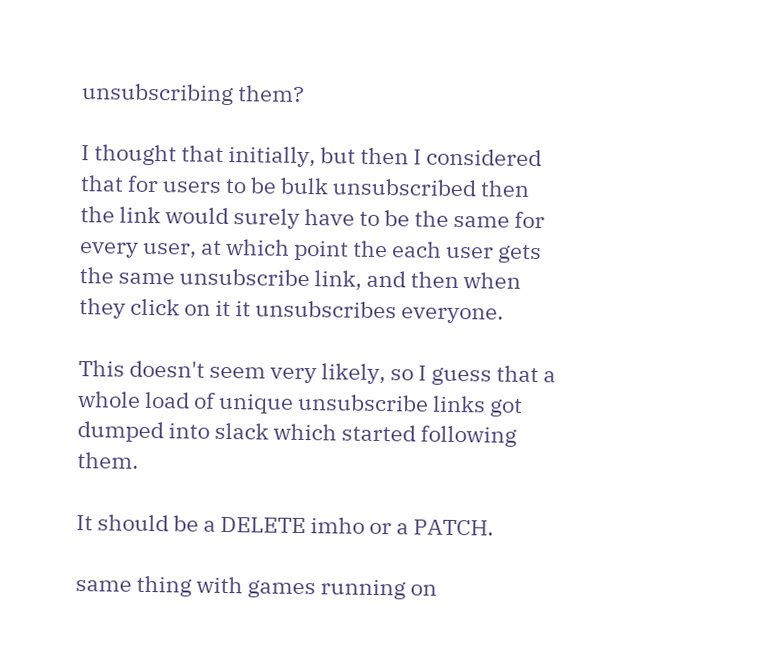unsubscribing them?

I thought that initially, but then I considered that for users to be bulk unsubscribed then the link would surely have to be the same for every user, at which point the each user gets the same unsubscribe link, and then when they click on it it unsubscribes everyone.

This doesn't seem very likely, so I guess that a whole load of unique unsubscribe links got dumped into slack which started following them.

It should be a DELETE imho or a PATCH.

same thing with games running on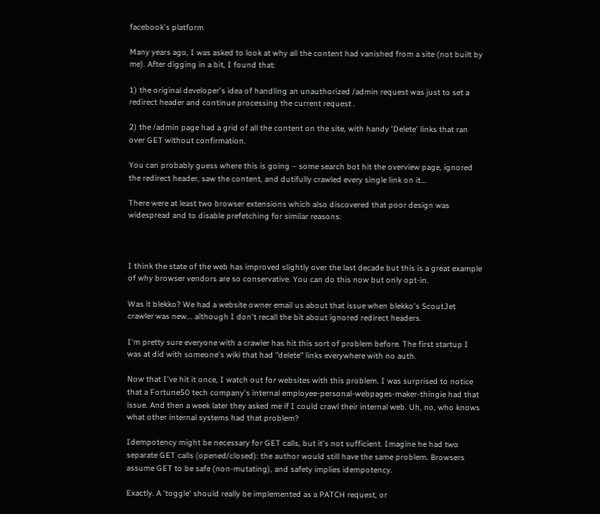facebook's platform

Many years ago, I was asked to look at why all the content had vanished from a site (not built by me). After digging in a bit, I found that:

1) the original developer's idea of handling an unauthorized /admin request was just to set a redirect header and continue processing the current request .

2) the /admin page had a grid of all the content on the site, with handy 'Delete' links that ran over GET without confirmation.

You can probably guess where this is going – some search bot hit the overview page, ignored the redirect header, saw the content, and dutifully crawled every single link on it…

There were at least two browser extensions which also discovered that poor design was widespread and to disable prefetching for similar reasons:



I think the state of the web has improved slightly over the last decade but this is a great example of why browser vendors are so conservative. You can do this now but only opt-in.

Was it blekko? We had a website owner email us about that issue when blekko's ScoutJet crawler was new... although I don't recall the bit about ignored redirect headers.

I'm pretty sure everyone with a crawler has hit this sort of problem before. The first startup I was at did with someone's wiki that had "delete" links everywhere with no auth.

Now that I've hit it once, I watch out for websites with this problem. I was surprised to notice that a Fortune50 tech company's internal employee-personal-webpages-maker-thingie had that issue. And then a week later they asked me if I could crawl their internal web. Uh, no, who knows what other internal systems had that problem?

Idempotency might be necessary for GET calls, but it's not sufficient. Imagine he had two separate GET calls (opened/closed): the author would still have the same problem. Browsers assume GET to be safe (non-mutating), and safety implies idempotency.

Exactly. A 'toggle' should really be implemented as a PATCH request, or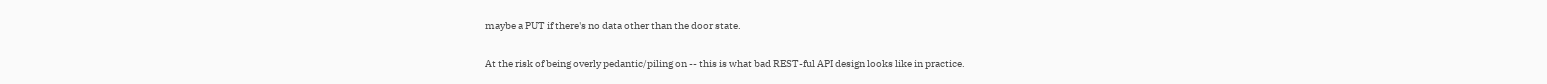maybe a PUT if there's no data other than the door state.

At the risk of being overly pedantic/piling on -- this is what bad REST-ful API design looks like in practice.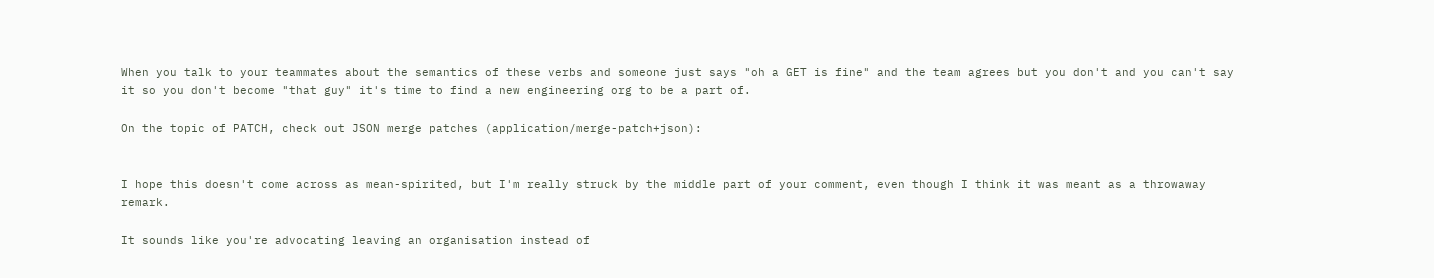When you talk to your teammates about the semantics of these verbs and someone just says "oh a GET is fine" and the team agrees but you don't and you can't say it so you don't become "that guy" it's time to find a new engineering org to be a part of.

On the topic of PATCH, check out JSON merge patches (application/merge-patch+json):


I hope this doesn't come across as mean-spirited, but I'm really struck by the middle part of your comment, even though I think it was meant as a throwaway remark.

It sounds like you're advocating leaving an organisation instead of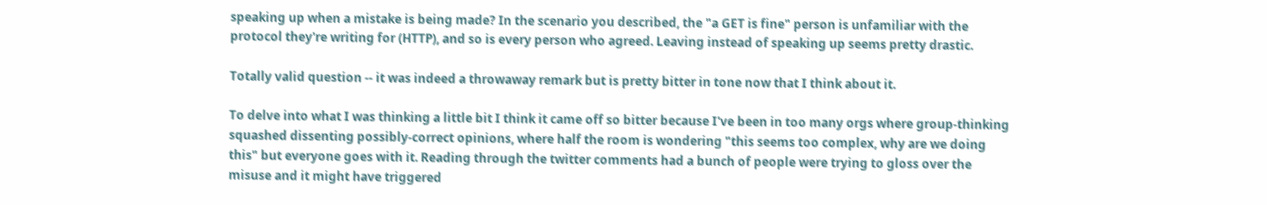speaking up when a mistake is being made? In the scenario you described, the "a GET is fine" person is unfamiliar with the protocol they're writing for (HTTP), and so is every person who agreed. Leaving instead of speaking up seems pretty drastic.

Totally valid question -- it was indeed a throwaway remark but is pretty bitter in tone now that I think about it.

To delve into what I was thinking a little bit I think it came off so bitter because I've been in too many orgs where group-thinking squashed dissenting possibly-correct opinions, where half the room is wondering "this seems too complex, why are we doing this" but everyone goes with it. Reading through the twitter comments had a bunch of people were trying to gloss over the misuse and it might have triggered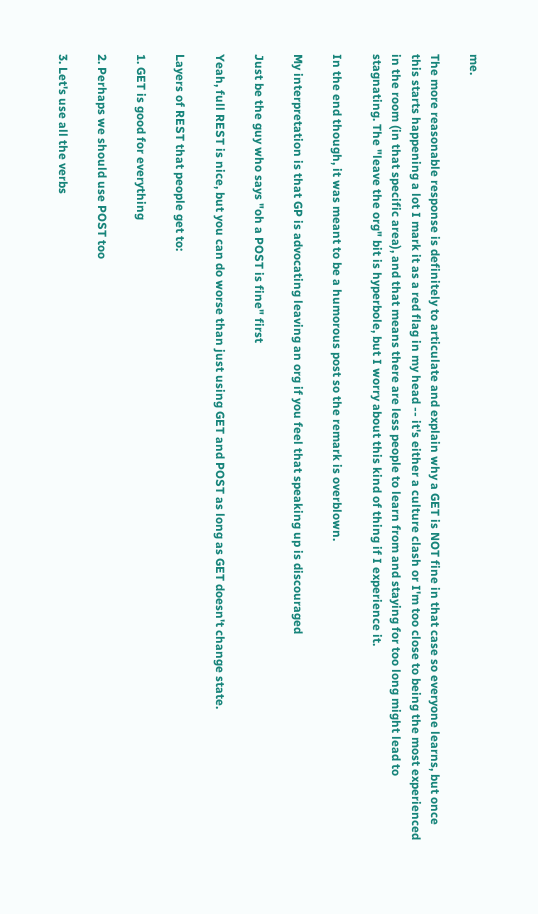me.

The more reasonable response is definitely to articulate and explain why a GET is NOT fine in that case so everyone learns, but once this starts happening a lot I mark it as a red flag in my head -- it's either a culture clash or I'm too close to being the most experienced in the room (in that specific area), and that means there are less people to learn from and staying for too long might lead to stagnating. The "leave the org" bit is hyperbole, but I worry about this kind of thing if I experience it.

In the end though, it was meant to be a humorous post so the remark is overblown.

My interpretation is that GP is advocating leaving an org if you feel that speaking up is discouraged

Just be the guy who says "oh a POST is fine" first

Yeah, full REST is nice, but you can do worse than just using GET and POST as long as GET doesn't change state.

Layers of REST that people get to:

1. GET is good for everything

2. Perhaps we should use POST too

3. Let's use all the verbs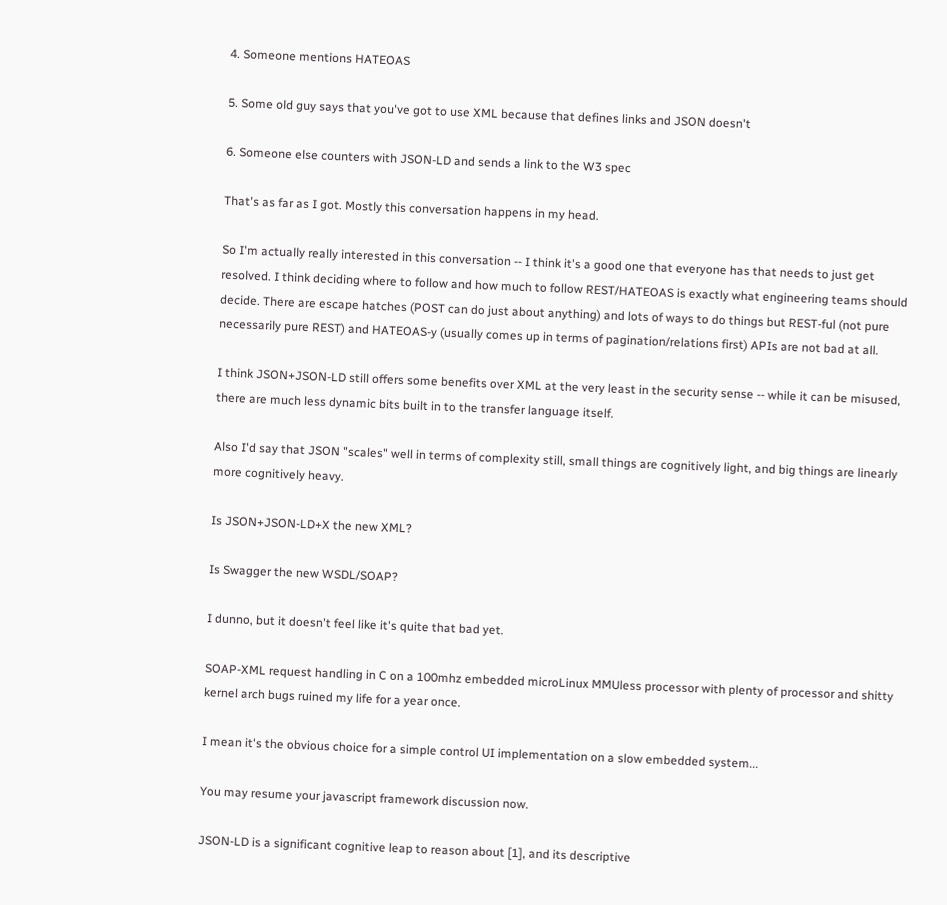4. Someone mentions HATEOAS

5. Some old guy says that you've got to use XML because that defines links and JSON doesn't

6. Someone else counters with JSON-LD and sends a link to the W3 spec

That's as far as I got. Mostly this conversation happens in my head.

So I'm actually really interested in this conversation -- I think it's a good one that everyone has that needs to just get resolved. I think deciding where to follow and how much to follow REST/HATEOAS is exactly what engineering teams should decide. There are escape hatches (POST can do just about anything) and lots of ways to do things but REST-ful (not pure necessarily pure REST) and HATEOAS-y (usually comes up in terms of pagination/relations first) APIs are not bad at all.

I think JSON+JSON-LD still offers some benefits over XML at the very least in the security sense -- while it can be misused, there are much less dynamic bits built in to the transfer language itself.

Also I'd say that JSON "scales" well in terms of complexity still, small things are cognitively light, and big things are linearly more cognitively heavy.

Is JSON+JSON-LD+X the new XML?

Is Swagger the new WSDL/SOAP?

I dunno, but it doesn't feel like it's quite that bad yet.

SOAP-XML request handling in C on a 100mhz embedded microLinux MMUless processor with plenty of processor and shitty kernel arch bugs ruined my life for a year once.

I mean it's the obvious choice for a simple control UI implementation on a slow embedded system...

You may resume your javascript framework discussion now.

JSON-LD is a significant cognitive leap to reason about [1], and its descriptive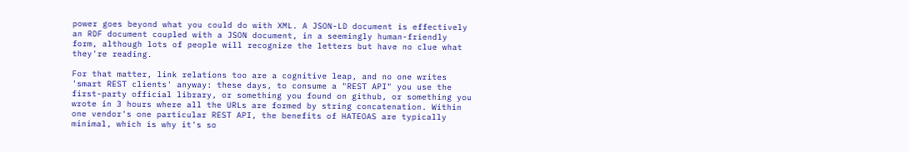power goes beyond what you could do with XML. A JSON-LD document is effectively an RDF document coupled with a JSON document, in a seemingly human-friendly form, although lots of people will recognize the letters but have no clue what they're reading.

For that matter, link relations too are a cognitive leap, and no one writes 'smart REST clients' anyway: these days, to consume a "REST API" you use the first-party official library, or something you found on github, or something you wrote in 3 hours where all the URLs are formed by string concatenation. Within one vendor's one particular REST API, the benefits of HATEOAS are typically minimal, which is why it's so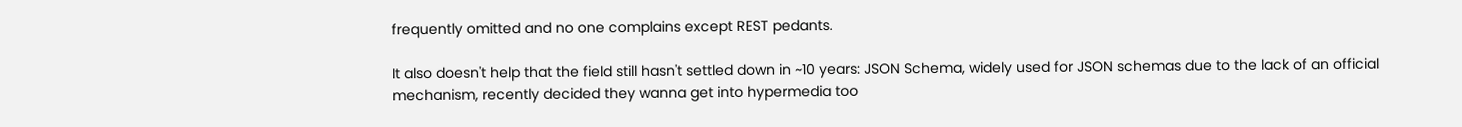frequently omitted and no one complains except REST pedants.

It also doesn't help that the field still hasn't settled down in ~10 years: JSON Schema, widely used for JSON schemas due to the lack of an official mechanism, recently decided they wanna get into hypermedia too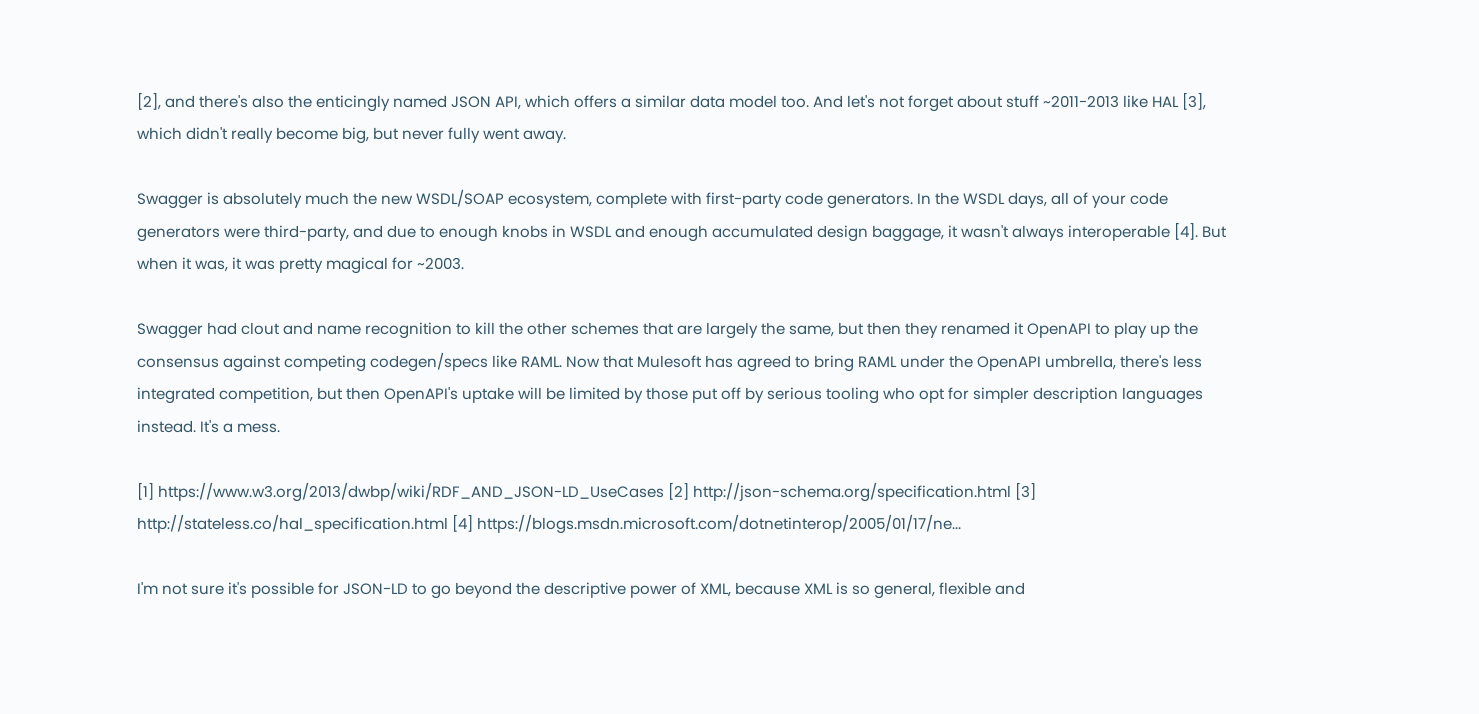[2], and there's also the enticingly named JSON API, which offers a similar data model too. And let's not forget about stuff ~2011-2013 like HAL [3], which didn't really become big, but never fully went away.

Swagger is absolutely much the new WSDL/SOAP ecosystem, complete with first-party code generators. In the WSDL days, all of your code generators were third-party, and due to enough knobs in WSDL and enough accumulated design baggage, it wasn't always interoperable [4]. But when it was, it was pretty magical for ~2003.

Swagger had clout and name recognition to kill the other schemes that are largely the same, but then they renamed it OpenAPI to play up the consensus against competing codegen/specs like RAML. Now that Mulesoft has agreed to bring RAML under the OpenAPI umbrella, there's less integrated competition, but then OpenAPI's uptake will be limited by those put off by serious tooling who opt for simpler description languages instead. It's a mess.

[1] https://www.w3.org/2013/dwbp/wiki/RDF_AND_JSON-LD_UseCases [2] http://json-schema.org/specification.html [3] http://stateless.co/hal_specification.html [4] https://blogs.msdn.microsoft.com/dotnetinterop/2005/01/17/ne...

I'm not sure it's possible for JSON-LD to go beyond the descriptive power of XML, because XML is so general, flexible and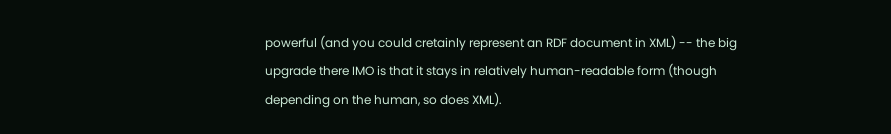powerful (and you could cretainly represent an RDF document in XML) -- the big upgrade there IMO is that it stays in relatively human-readable form (though depending on the human, so does XML).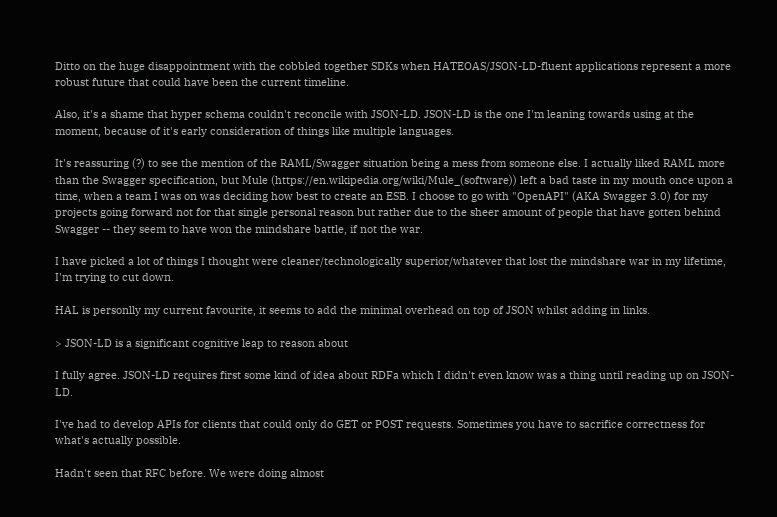Ditto on the huge disappointment with the cobbled together SDKs when HATEOAS/JSON-LD-fluent applications represent a more robust future that could have been the current timeline.

Also, it's a shame that hyper schema couldn't reconcile with JSON-LD. JSON-LD is the one I'm leaning towards using at the moment, because of it's early consideration of things like multiple languages.

It's reassuring (?) to see the mention of the RAML/Swagger situation being a mess from someone else. I actually liked RAML more than the Swagger specification, but Mule (https://en.wikipedia.org/wiki/Mule_(software)) left a bad taste in my mouth once upon a time, when a team I was on was deciding how best to create an ESB. I choose to go with "OpenAPI" (AKA Swagger 3.0) for my projects going forward not for that single personal reason but rather due to the sheer amount of people that have gotten behind Swagger -- they seem to have won the mindshare battle, if not the war.

I have picked a lot of things I thought were cleaner/technologically superior/whatever that lost the mindshare war in my lifetime, I'm trying to cut down.

HAL is personlly my current favourite, it seems to add the minimal overhead on top of JSON whilst adding in links.

> JSON-LD is a significant cognitive leap to reason about

I fully agree. JSON-LD requires first some kind of idea about RDFa which I didn't even know was a thing until reading up on JSON-LD.

I've had to develop APIs for clients that could only do GET or POST requests. Sometimes you have to sacrifice correctness for what's actually possible.

Hadn't seen that RFC before. We were doing almost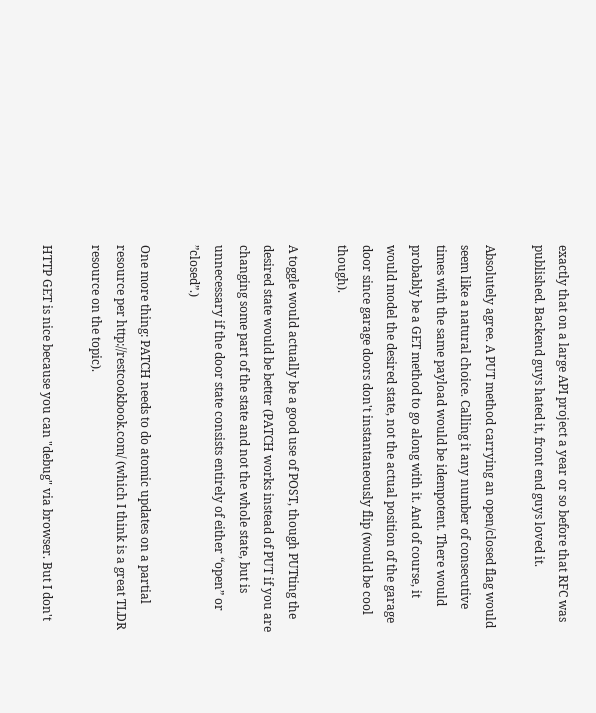exactly that on a large API project a year or so before that RFC was published. Backend guys hated it, front end guys loved it.

Absolutely agree. A PUT method carrying an open/closed flag would seem like a natural choice. Calling it any number of consecutive times with the same payload would be idempotent. There would probably be a GET method to go along with it. And of course, it would model the desired state, not the actual position of the garage door since garage doors don't instantaneously flip (would be cool though).

A toggle would actually be a good use of POST, though PUTting the desired state would be better (PATCH works instead of PUT if you are changing some part of the state and not the whole state, but is unnecessary if the door state consists entirely of either “open” or ”closed”.)

One more thing: PATCH needs to do atomic updates on a partial resource per http://restcookbook.com/ (which I think is a great TLDR resource on the topic).

HTTP GET is nice because you can "debug" via browser. But I don't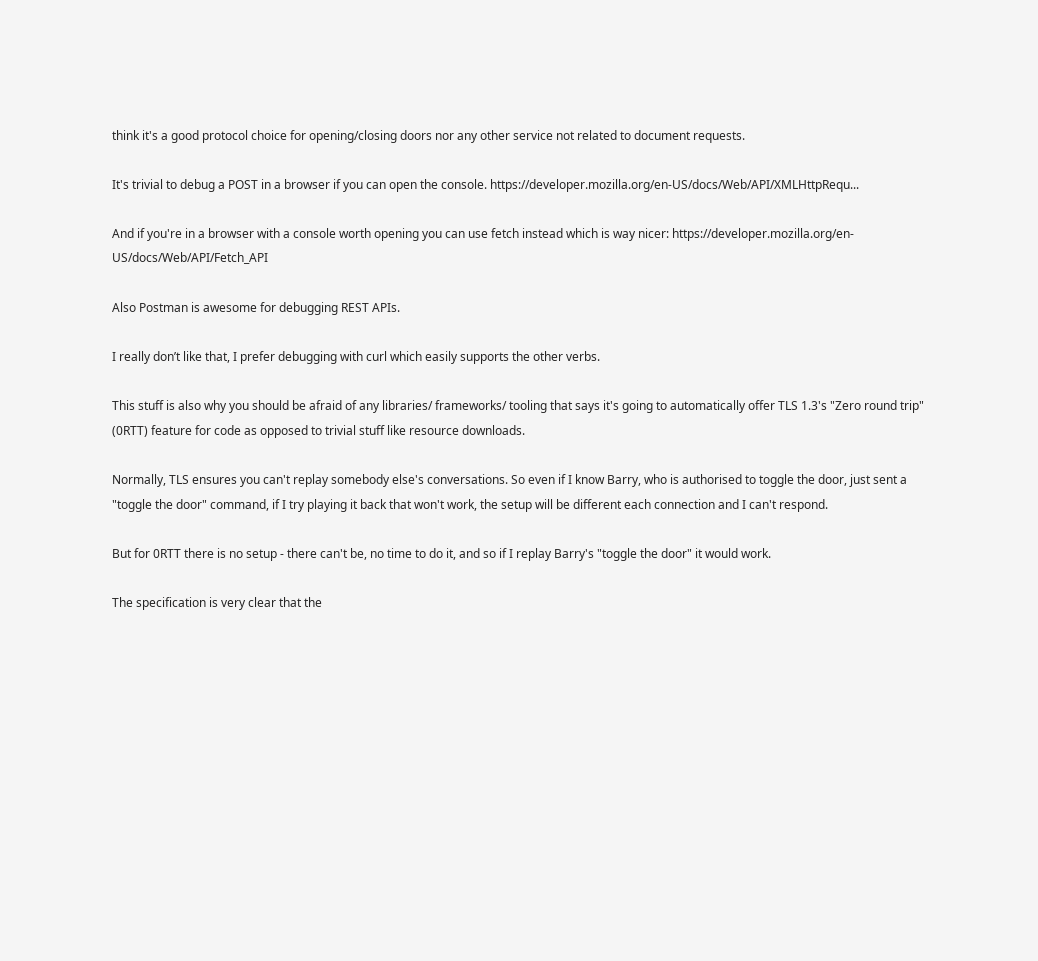think it's a good protocol choice for opening/closing doors nor any other service not related to document requests.

It's trivial to debug a POST in a browser if you can open the console. https://developer.mozilla.org/en-US/docs/Web/API/XMLHttpRequ...

And if you're in a browser with a console worth opening you can use fetch instead which is way nicer: https://developer.mozilla.org/en-US/docs/Web/API/Fetch_API

Also Postman is awesome for debugging REST APIs.

I really don’t like that, I prefer debugging with curl which easily supports the other verbs.

This stuff is also why you should be afraid of any libraries/ frameworks/ tooling that says it's going to automatically offer TLS 1.3's "Zero round trip" (0RTT) feature for code as opposed to trivial stuff like resource downloads.

Normally, TLS ensures you can't replay somebody else's conversations. So even if I know Barry, who is authorised to toggle the door, just sent a "toggle the door" command, if I try playing it back that won't work, the setup will be different each connection and I can't respond.

But for 0RTT there is no setup - there can't be, no time to do it, and so if I replay Barry's "toggle the door" it would work.

The specification is very clear that the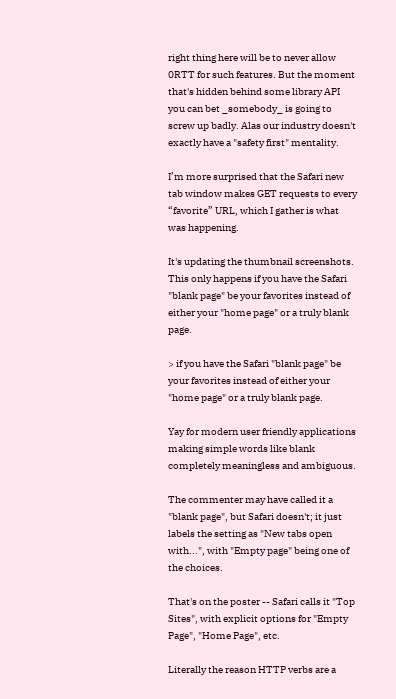right thing here will be to never allow 0RTT for such features. But the moment that's hidden behind some library API you can bet _somebody_ is going to screw up badly. Alas our industry doesn't exactly have a "safety first" mentality.

I’m more surprised that the Safari new tab window makes GET requests to every “favorite” URL, which I gather is what was happening.

It's updating the thumbnail screenshots. This only happens if you have the Safari "blank page" be your favorites instead of either your "home page" or a truly blank page.

> if you have the Safari "blank page" be your favorites instead of either your "home page" or a truly blank page.

Yay for modern user friendly applications making simple words like blank completely meaningless and ambiguous.

The commenter may have called it a "blank page", but Safari doesn't; it just labels the setting as "New tabs open with...", with "Empty page" being one of the choices.

That's on the poster -- Safari calls it "Top Sites", with explicit options for "Empty Page", "Home Page", etc.

Literally the reason HTTP verbs are a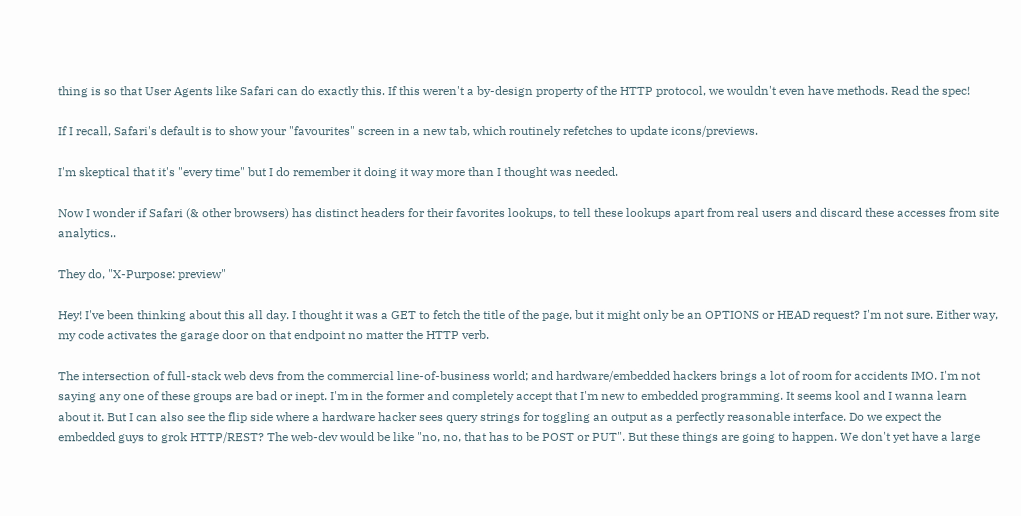thing is so that User Agents like Safari can do exactly this. If this weren't a by-design property of the HTTP protocol, we wouldn't even have methods. Read the spec!

If I recall, Safari's default is to show your "favourites" screen in a new tab, which routinely refetches to update icons/previews.

I'm skeptical that it's "every time" but I do remember it doing it way more than I thought was needed.

Now I wonder if Safari (& other browsers) has distinct headers for their favorites lookups, to tell these lookups apart from real users and discard these accesses from site analytics..

They do, "X-Purpose: preview"

Hey! I've been thinking about this all day. I thought it was a GET to fetch the title of the page, but it might only be an OPTIONS or HEAD request? I'm not sure. Either way, my code activates the garage door on that endpoint no matter the HTTP verb.

The intersection of full-stack web devs from the commercial line-of-business world; and hardware/embedded hackers brings a lot of room for accidents IMO. I'm not saying any one of these groups are bad or inept. I'm in the former and completely accept that I'm new to embedded programming. It seems kool and I wanna learn about it. But I can also see the flip side where a hardware hacker sees query strings for toggling an output as a perfectly reasonable interface. Do we expect the embedded guys to grok HTTP/REST? The web-dev would be like "no, no, that has to be POST or PUT". But these things are going to happen. We don't yet have a large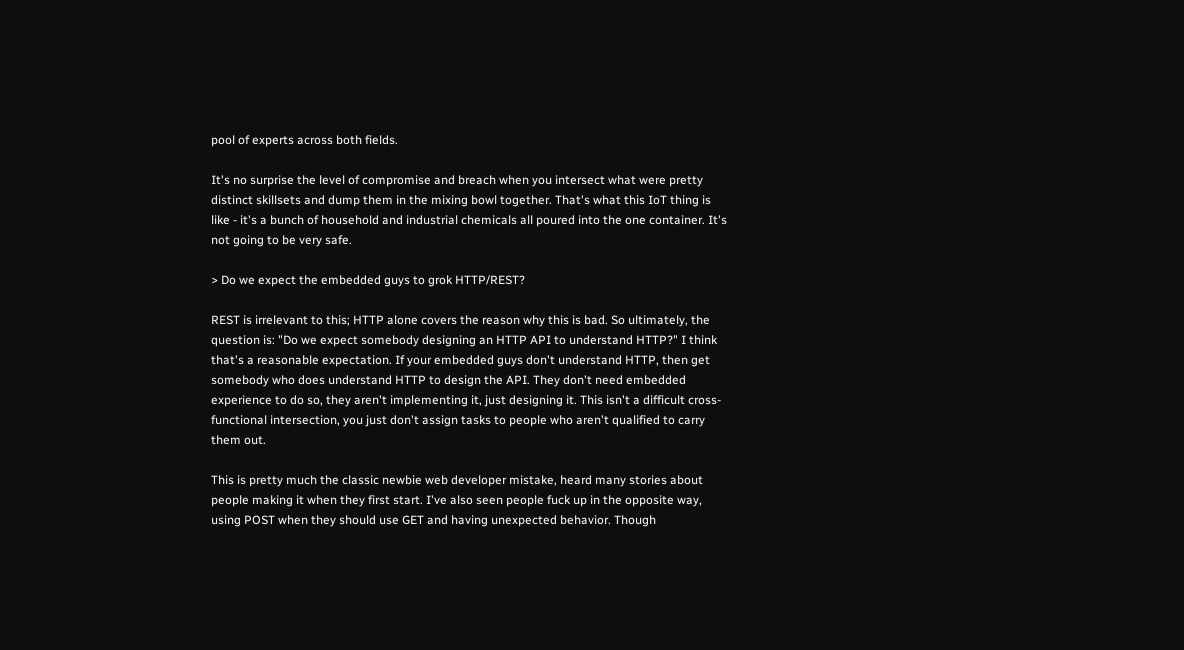pool of experts across both fields.

It's no surprise the level of compromise and breach when you intersect what were pretty distinct skillsets and dump them in the mixing bowl together. That's what this IoT thing is like - it's a bunch of household and industrial chemicals all poured into the one container. It's not going to be very safe.

> Do we expect the embedded guys to grok HTTP/REST?

REST is irrelevant to this; HTTP alone covers the reason why this is bad. So ultimately, the question is: "Do we expect somebody designing an HTTP API to understand HTTP?" I think that's a reasonable expectation. If your embedded guys don't understand HTTP, then get somebody who does understand HTTP to design the API. They don't need embedded experience to do so, they aren't implementing it, just designing it. This isn't a difficult cross-functional intersection, you just don't assign tasks to people who aren't qualified to carry them out.

This is pretty much the classic newbie web developer mistake, heard many stories about people making it when they first start. I've also seen people fuck up in the opposite way, using POST when they should use GET and having unexpected behavior. Though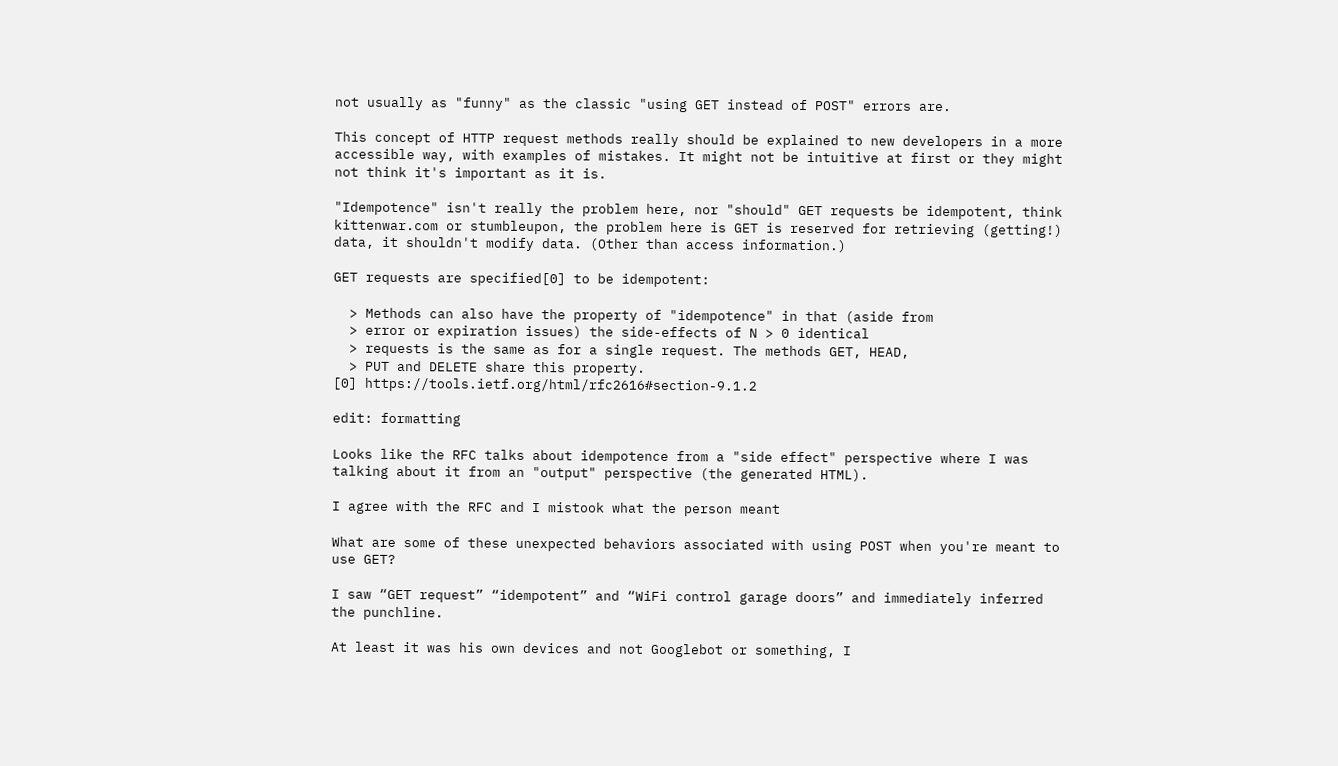not usually as "funny" as the classic "using GET instead of POST" errors are.

This concept of HTTP request methods really should be explained to new developers in a more accessible way, with examples of mistakes. It might not be intuitive at first or they might not think it's important as it is.

"Idempotence" isn't really the problem here, nor "should" GET requests be idempotent, think kittenwar.com or stumbleupon, the problem here is GET is reserved for retrieving (getting!) data, it shouldn't modify data. (Other than access information.)

GET requests are specified[0] to be idempotent:

  > Methods can also have the property of "idempotence" in that (aside from
  > error or expiration issues) the side-effects of N > 0 identical
  > requests is the same as for a single request. The methods GET, HEAD,
  > PUT and DELETE share this property.
[0] https://tools.ietf.org/html/rfc2616#section-9.1.2

edit: formatting

Looks like the RFC talks about idempotence from a "side effect" perspective where I was talking about it from an "output" perspective (the generated HTML).

I agree with the RFC and I mistook what the person meant

What are some of these unexpected behaviors associated with using POST when you're meant to use GET?

I saw “GET request” “idempotent” and “WiFi control garage doors” and immediately inferred the punchline.

At least it was his own devices and not Googlebot or something, I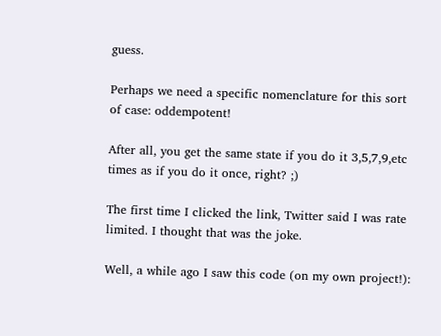guess.

Perhaps we need a specific nomenclature for this sort of case: oddempotent!

After all, you get the same state if you do it 3,5,7,9,etc times as if you do it once, right? ;)

The first time I clicked the link, Twitter said I was rate limited. I thought that was the joke.

Well, a while ago I saw this code (on my own project!):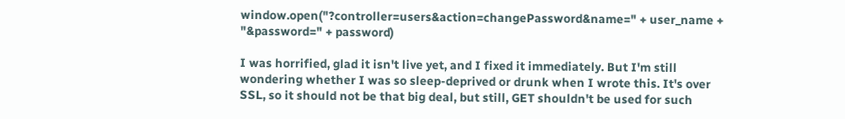window.open("?controller=users&action=changePassword&name=" + user_name + "&password=" + password)

I was horrified, glad it isn't live yet, and I fixed it immediately. But I'm still wondering whether I was so sleep-deprived or drunk when I wrote this. It's over SSL, so it should not be that big deal, but still, GET shouldn't be used for such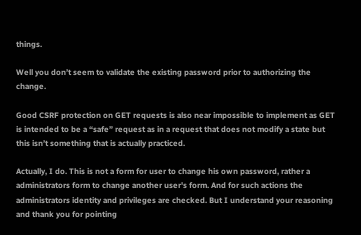things.

Well you don’t seem to validate the existing password prior to authorizing the change.

Good CSRF protection on GET requests is also near impossible to implement as GET is intended to be a “safe” request as in a request that does not modify a state but this isn’t something that is actually practiced.

Actually, I do. This is not a form for user to change his own password, rather a administrators form to change another user's form. And for such actions the administrators identity and privileges are checked. But I understand your reasoning and thank you for pointing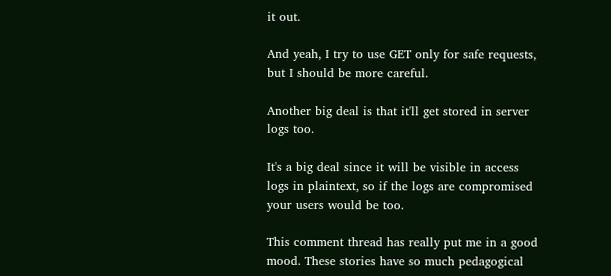it out.

And yeah, I try to use GET only for safe requests, but I should be more careful.

Another big deal is that it'll get stored in server logs too.

It's a big deal since it will be visible in access logs in plaintext, so if the logs are compromised your users would be too.

This comment thread has really put me in a good mood. These stories have so much pedagogical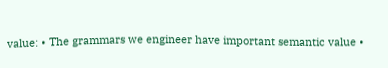value: • The grammars we engineer have important semantic value •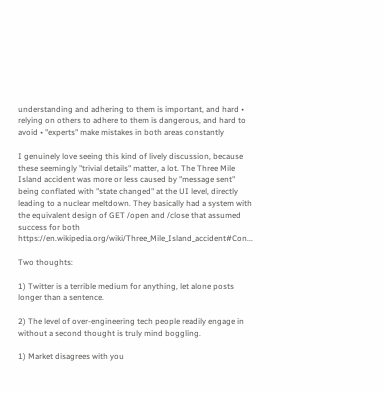understanding and adhering to them is important, and hard • relying on others to adhere to them is dangerous, and hard to avoid • "experts" make mistakes in both areas constantly

I genuinely love seeing this kind of lively discussion, because these seemingly "trivial details" matter, a lot. The Three Mile Island accident was more or less caused by "message sent" being conflated with "state changed" at the UI level, directly leading to a nuclear meltdown. They basically had a system with the equivalent design of GET /open and /close that assumed success for both https://en.wikipedia.org/wiki/Three_Mile_Island_accident#Con...

Two thoughts:

1) Twitter is a terrible medium for anything, let alone posts longer than a sentence.

2) The level of over-engineering tech people readily engage in without a second thought is truly mind boggling.

1) Market disagrees with you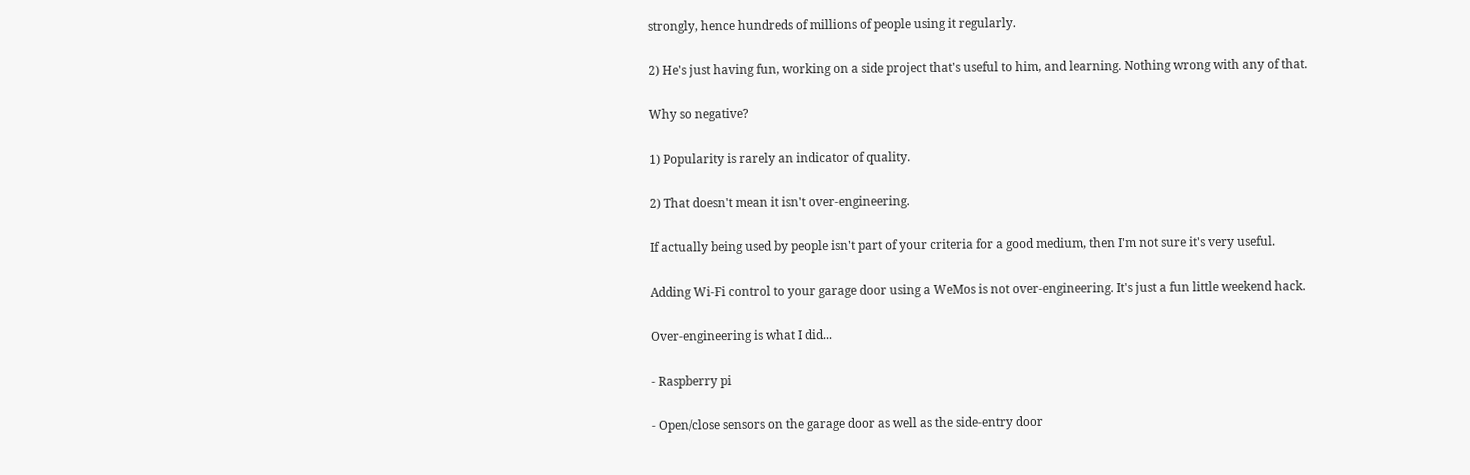strongly, hence hundreds of millions of people using it regularly.

2) He's just having fun, working on a side project that's useful to him, and learning. Nothing wrong with any of that.

Why so negative?

1) Popularity is rarely an indicator of quality.

2) That doesn't mean it isn't over-engineering.

If actually being used by people isn't part of your criteria for a good medium, then I'm not sure it's very useful.

Adding Wi-Fi control to your garage door using a WeMos is not over-engineering. It's just a fun little weekend hack.

Over-engineering is what I did...

- Raspberry pi

- Open/close sensors on the garage door as well as the side-entry door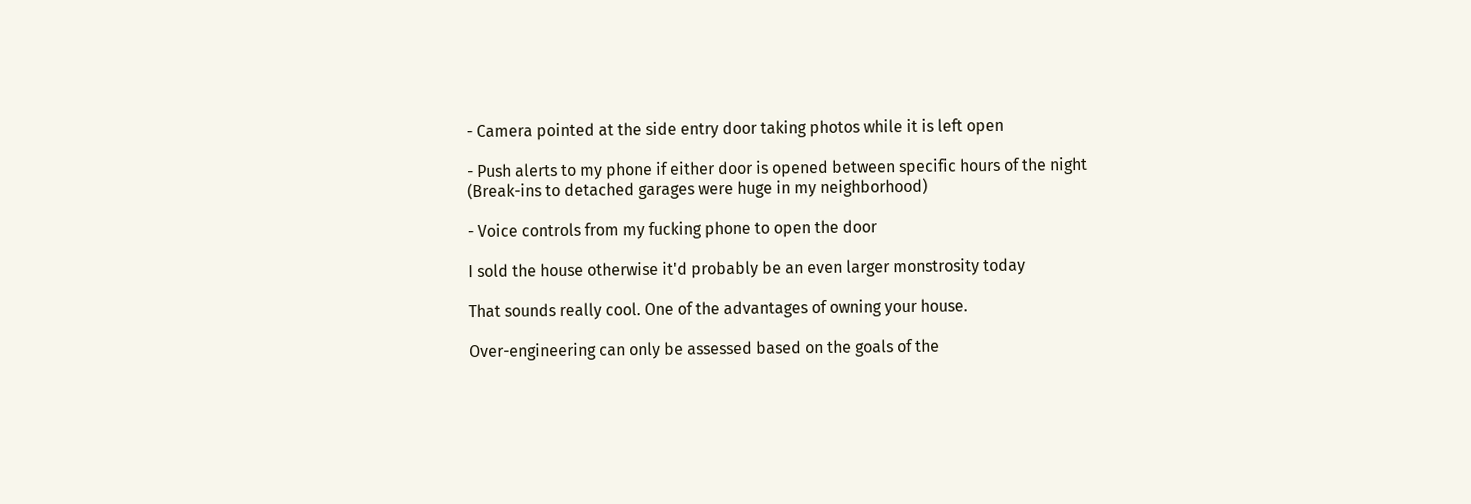- Camera pointed at the side entry door taking photos while it is left open

- Push alerts to my phone if either door is opened between specific hours of the night (Break-ins to detached garages were huge in my neighborhood)

- Voice controls from my fucking phone to open the door

I sold the house otherwise it'd probably be an even larger monstrosity today

That sounds really cool. One of the advantages of owning your house.

Over-engineering can only be assessed based on the goals of the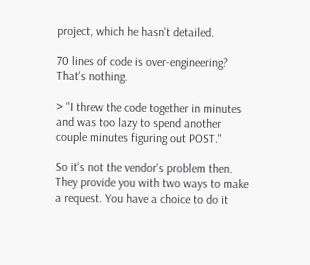project, which he hasn't detailed.

70 lines of code is over-engineering? That's nothing.

> "I threw the code together in minutes and was too lazy to spend another couple minutes figuring out POST."

So it's not the vendor's problem then. They provide you with two ways to make a request. You have a choice to do it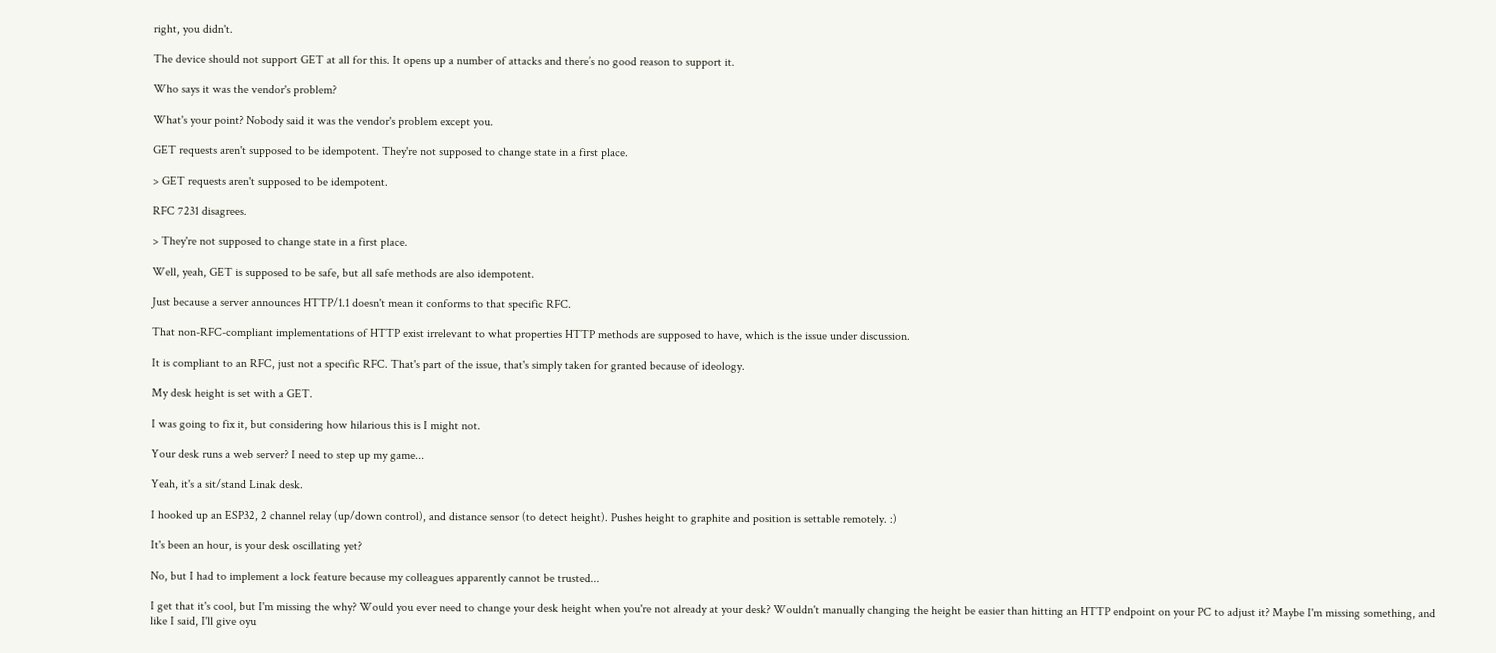right, you didn't.

The device should not support GET at all for this. It opens up a number of attacks and there’s no good reason to support it.

Who says it was the vendor's problem?

What's your point? Nobody said it was the vendor's problem except you.

GET requests aren't supposed to be idempotent. They're not supposed to change state in a first place.

> GET requests aren't supposed to be idempotent.

RFC 7231 disagrees.

> They're not supposed to change state in a first place.

Well, yeah, GET is supposed to be safe, but all safe methods are also idempotent.

Just because a server announces HTTP/1.1 doesn't mean it conforms to that specific RFC.

That non-RFC-compliant implementations of HTTP exist irrelevant to what properties HTTP methods are supposed to have, which is the issue under discussion.

It is compliant to an RFC, just not a specific RFC. That's part of the issue, that's simply taken for granted because of ideology.

My desk height is set with a GET.

I was going to fix it, but considering how hilarious this is I might not.

Your desk runs a web server? I need to step up my game...

Yeah, it's a sit/stand Linak desk.

I hooked up an ESP32, 2 channel relay (up/down control), and distance sensor (to detect height). Pushes height to graphite and position is settable remotely. :)

It's been an hour, is your desk oscillating yet?

No, but I had to implement a lock feature because my colleagues apparently cannot be trusted...

I get that it's cool, but I'm missing the why? Would you ever need to change your desk height when you're not already at your desk? Wouldn't manually changing the height be easier than hitting an HTTP endpoint on your PC to adjust it? Maybe I'm missing something, and like I said, I'll give oyu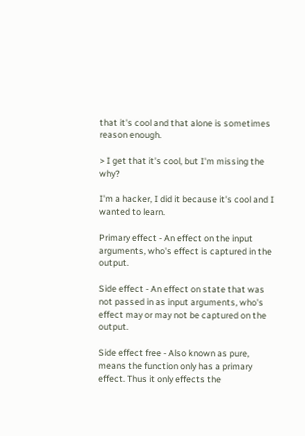that it's cool and that alone is sometimes reason enough.

> I get that it's cool, but I'm missing the why?

I'm a hacker, I did it because it's cool and I wanted to learn.

Primary effect - An effect on the input arguments, who's effect is captured in the output.

Side effect - An effect on state that was not passed in as input arguments, who's effect may or may not be captured on the output.

Side effect free - Also known as pure, means the function only has a primary effect. Thus it only effects the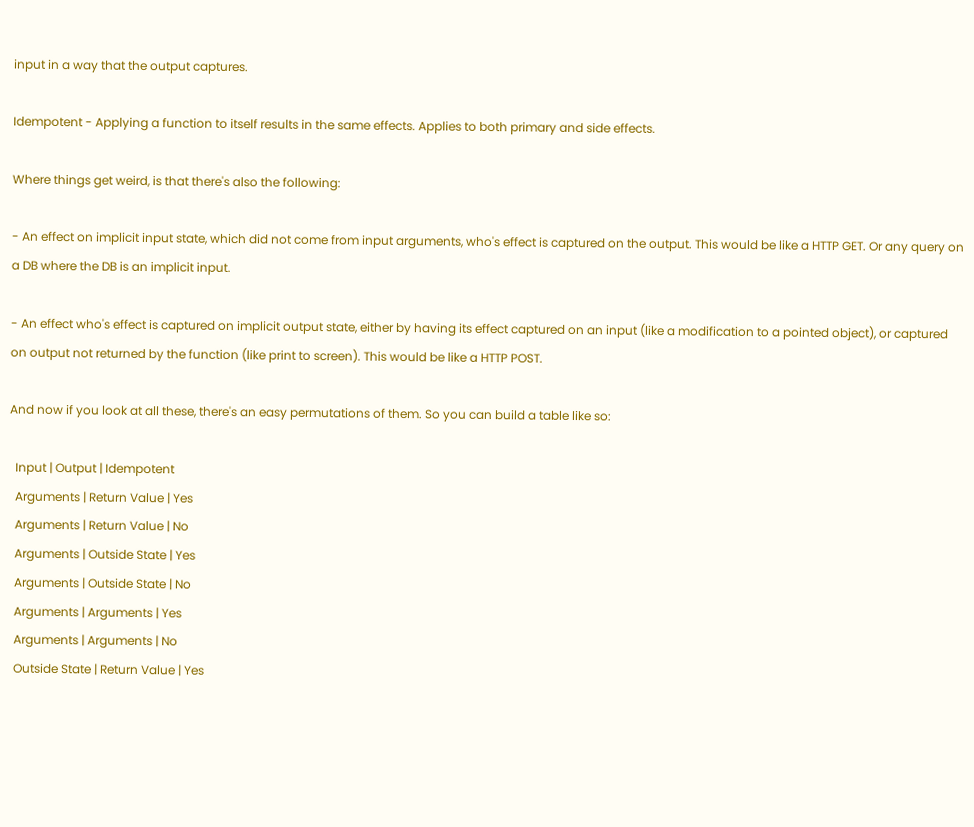input in a way that the output captures.

Idempotent - Applying a function to itself results in the same effects. Applies to both primary and side effects.

Where things get weird, is that there's also the following:

- An effect on implicit input state, which did not come from input arguments, who's effect is captured on the output. This would be like a HTTP GET. Or any query on a DB where the DB is an implicit input.

- An effect who's effect is captured on implicit output state, either by having its effect captured on an input (like a modification to a pointed object), or captured on output not returned by the function (like print to screen). This would be like a HTTP POST.

And now if you look at all these, there's an easy permutations of them. So you can build a table like so:

  Input | Output | Idempotent
  Arguments | Return Value | Yes
  Arguments | Return Value | No
  Arguments | Outside State | Yes
  Arguments | Outside State | No
  Arguments | Arguments | Yes
  Arguments | Arguments | No
  Outside State | Return Value | Yes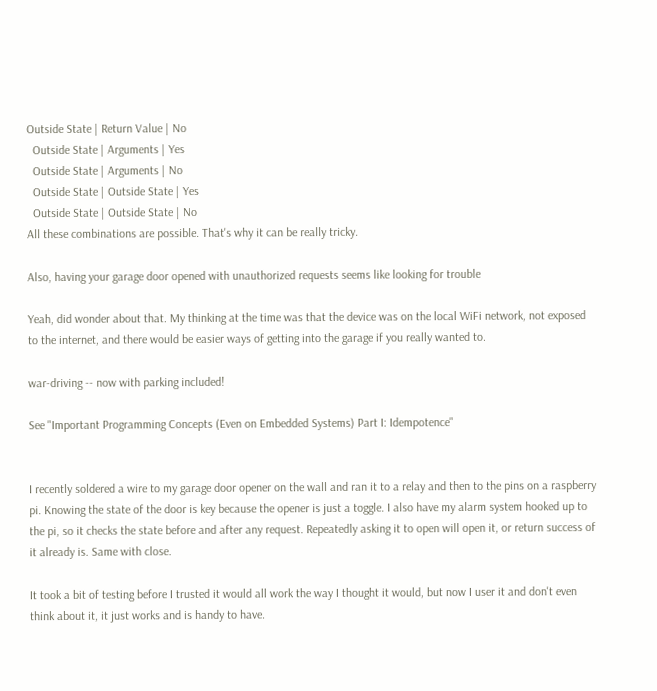Outside State | Return Value | No
  Outside State | Arguments | Yes
  Outside State | Arguments | No
  Outside State | Outside State | Yes
  Outside State | Outside State | No
All these combinations are possible. That's why it can be really tricky.

Also, having your garage door opened with unauthorized requests seems like looking for trouble

Yeah, did wonder about that. My thinking at the time was that the device was on the local WiFi network, not exposed to the internet, and there would be easier ways of getting into the garage if you really wanted to.

war-driving -- now with parking included!

See "Important Programming Concepts (Even on Embedded Systems) Part I: Idempotence"


I recently soldered a wire to my garage door opener on the wall and ran it to a relay and then to the pins on a raspberry pi. Knowing the state of the door is key because the opener is just a toggle. I also have my alarm system hooked up to the pi, so it checks the state before and after any request. Repeatedly asking it to open will open it, or return success of it already is. Same with close.

It took a bit of testing before I trusted it would all work the way I thought it would, but now I user it and don't even think about it, it just works and is handy to have.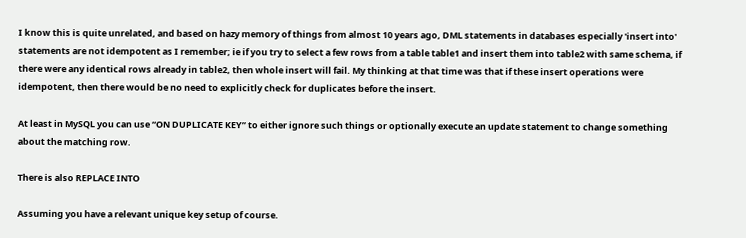I know this is quite unrelated, and based on hazy memory of things from almost 10 years ago, DML statements in databases especially 'insert into' statements are not idempotent as I remember; ie if you try to select a few rows from a table table1 and insert them into table2 with same schema, if there were any identical rows already in table2, then whole insert will fail. My thinking at that time was that if these insert operations were idempotent, then there would be no need to explicitly check for duplicates before the insert.

At least in MySQL you can use “ON DUPLICATE KEY” to either ignore such things or optionally execute an update statement to change something about the matching row.

There is also REPLACE INTO

Assuming you have a relevant unique key setup of course.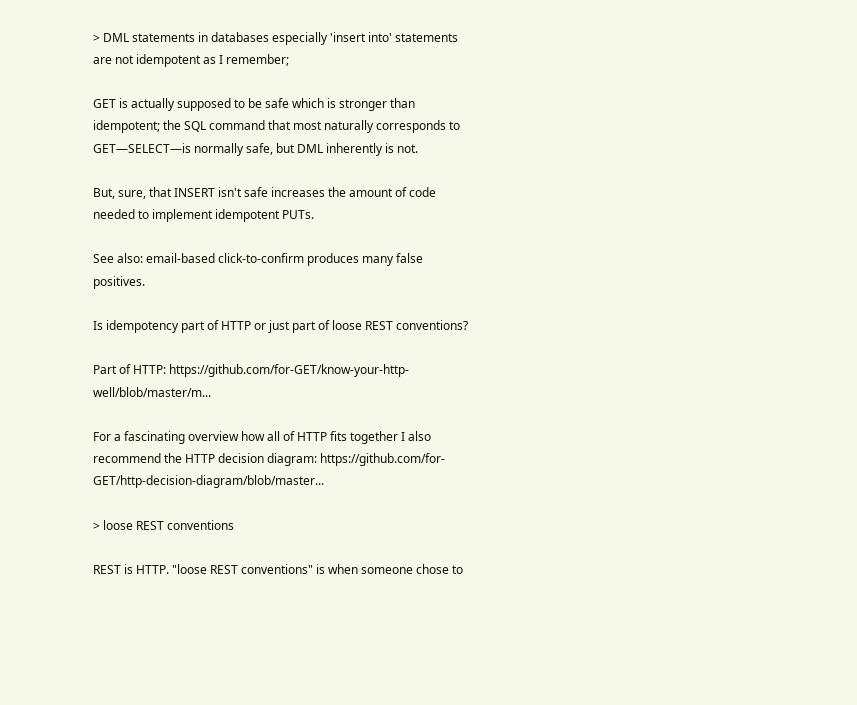> DML statements in databases especially 'insert into' statements are not idempotent as I remember;

GET is actually supposed to be safe which is stronger than idempotent; the SQL command that most naturally corresponds to GET—SELECT—is normally safe, but DML inherently is not.

But, sure, that INSERT isn't safe increases the amount of code needed to implement idempotent PUTs.

See also: email-based click-to-confirm produces many false positives.

Is idempotency part of HTTP or just part of loose REST conventions?

Part of HTTP: https://github.com/for-GET/know-your-http-well/blob/master/m...

For a fascinating overview how all of HTTP fits together I also recommend the HTTP decision diagram: https://github.com/for-GET/http-decision-diagram/blob/master...

> loose REST conventions

REST is HTTP. "loose REST conventions" is when someone chose to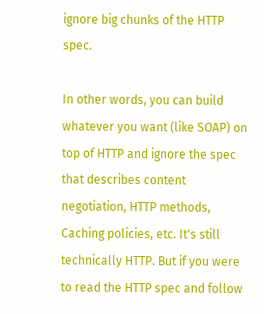ignore big chunks of the HTTP spec.

In other words, you can build whatever you want (like SOAP) on top of HTTP and ignore the spec that describes content negotiation, HTTP methods, Caching policies, etc. It's still technically HTTP. But if you were to read the HTTP spec and follow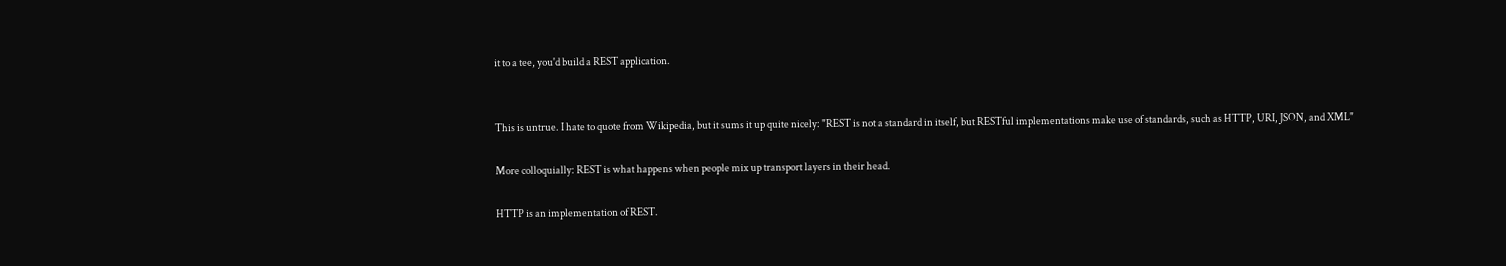it to a tee, you'd build a REST application.


This is untrue. I hate to quote from Wikipedia, but it sums it up quite nicely: "REST is not a standard in itself, but RESTful implementations make use of standards, such as HTTP, URI, JSON, and XML"

More colloquially: REST is what happens when people mix up transport layers in their head.

HTTP is an implementation of REST.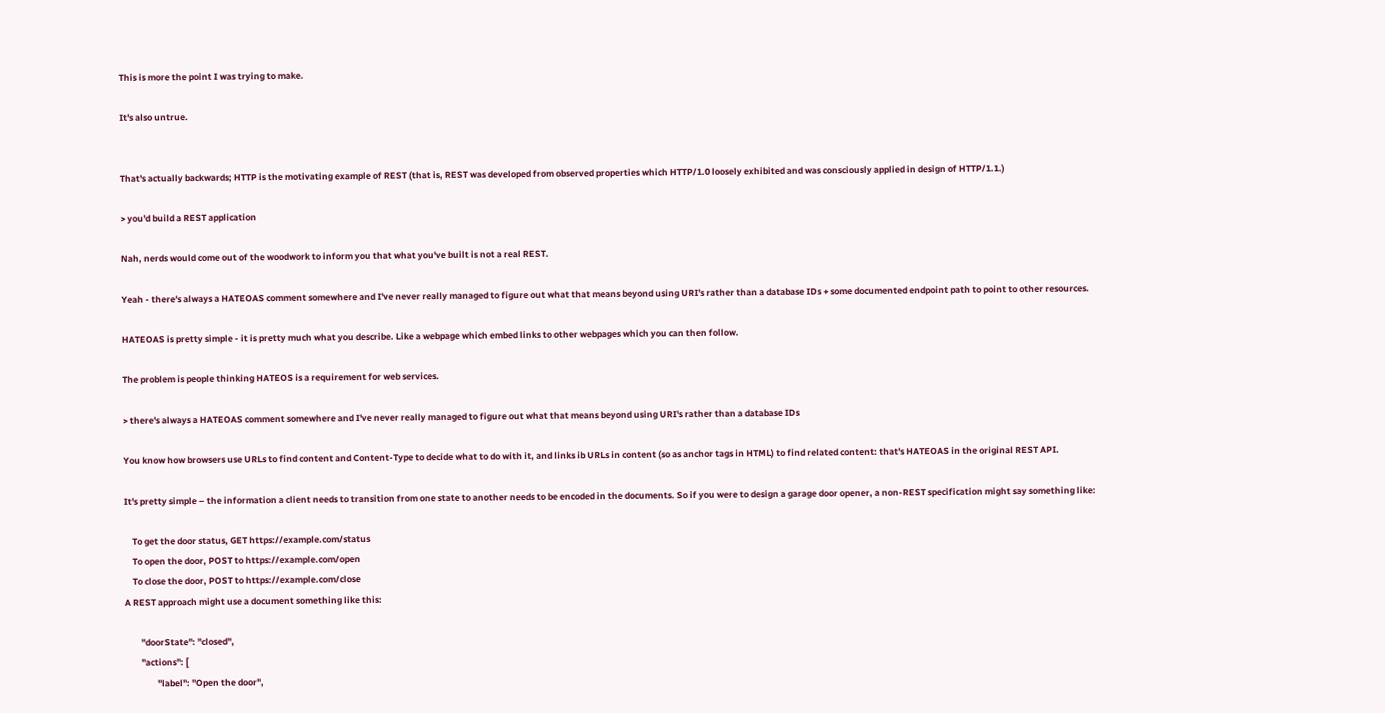This is more the point I was trying to make.

It's also untrue.


That's actually backwards; HTTP is the motivating example of REST (that is, REST was developed from observed properties which HTTP/1.0 loosely exhibited and was consciously applied in design of HTTP/1.1.)

> you'd build a REST application

Nah, nerds would come out of the woodwork to inform you that what you've built is not a real REST.

Yeah - there's always a HATEOAS comment somewhere and I've never really managed to figure out what that means beyond using URI's rather than a database IDs + some documented endpoint path to point to other resources.

HATEOAS is pretty simple - it is pretty much what you describe. Like a webpage which embed links to other webpages which you can then follow.

The problem is people thinking HATEOS is a requirement for web services.

> there's always a HATEOAS comment somewhere and I've never really managed to figure out what that means beyond using URI's rather than a database IDs

You know how browsers use URLs to find content and Content-Type to decide what to do with it, and links ib URLs in content (so as anchor tags in HTML) to find related content: that's HATEOAS in the original REST API.

It's pretty simple – the information a client needs to transition from one state to another needs to be encoded in the documents. So if you were to design a garage door opener, a non-REST specification might say something like:

    To get the door status, GET https://example.com/status
    To open the door, POST to https://example.com/open
    To close the door, POST to https://example.com/close
A REST approach might use a document something like this:

        "doorState": "closed",
        "actions": [
                "label": "Open the door",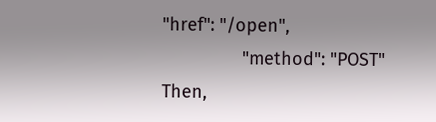"href": "/open",
                "method": "POST"
Then,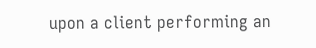upon a client performing an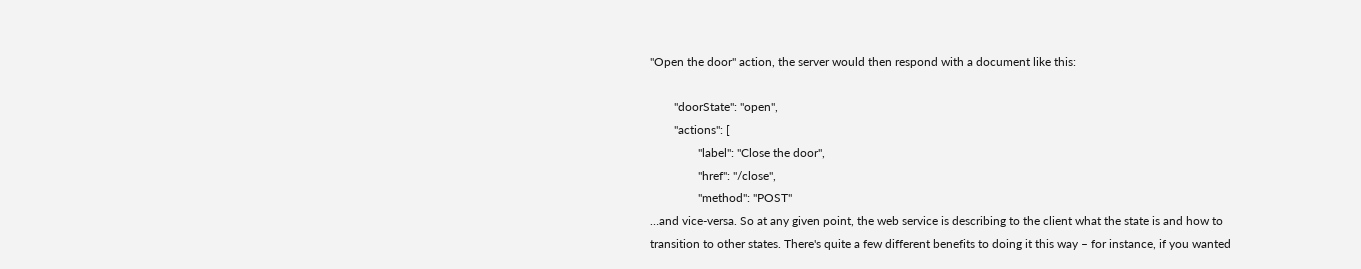"Open the door" action, the server would then respond with a document like this:

        "doorState": "open",
        "actions": [
                "label": "Close the door",
                "href": "/close",
                "method": "POST"
…and vice-versa. So at any given point, the web service is describing to the client what the state is and how to transition to other states. There's quite a few different benefits to doing it this way – for instance, if you wanted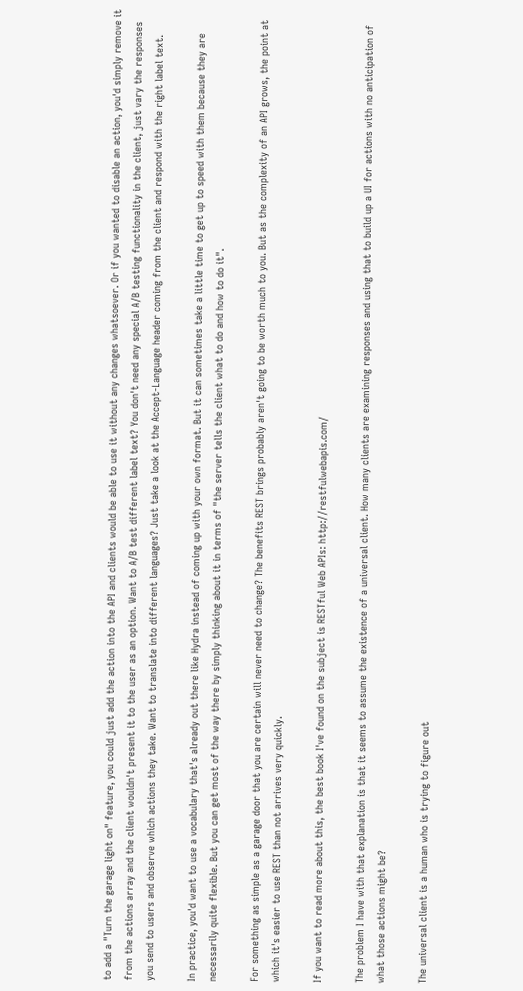to add a "Turn the garage light on" feature, you could just add the action into the API and clients would be able to use it without any changes whatsoever. Or if you wanted to disable an action, you'd simply remove it from the actions array and the client wouldn't present it to the user as an option. Want to A/B test different label text? You don't need any special A/B testing functionality in the client, just vary the responses you send to users and observe which actions they take. Want to translate into different languages? Just take a look at the Accept-Language header coming from the client and respond with the right label text.

In practice, you'd want to use a vocabulary that's already out there like Hydra instead of coming up with your own format. But it can sometimes take a little time to get up to speed with them because they are necessarily quite flexible. But you can get most of the way there by simply thinking about it in terms of "the server tells the client what to do and how to do it".

For something as simple as a garage door that you are certain will never need to change? The benefits REST brings probably aren't going to be worth much to you. But as the complexity of an API grows, the point at which it's easier to use REST than not arrives very quickly.

If you want to read more about this, the best book I've found on the subject is RESTful Web APIs: http://restfulwebapis.com/

The problem I have with that explanation is that it seems to assume the existence of a universal client. How many clients are examining responses and using that to build up a UI for actions with no anticipation of what those actions might be?

The universal client is a human who is trying to figure out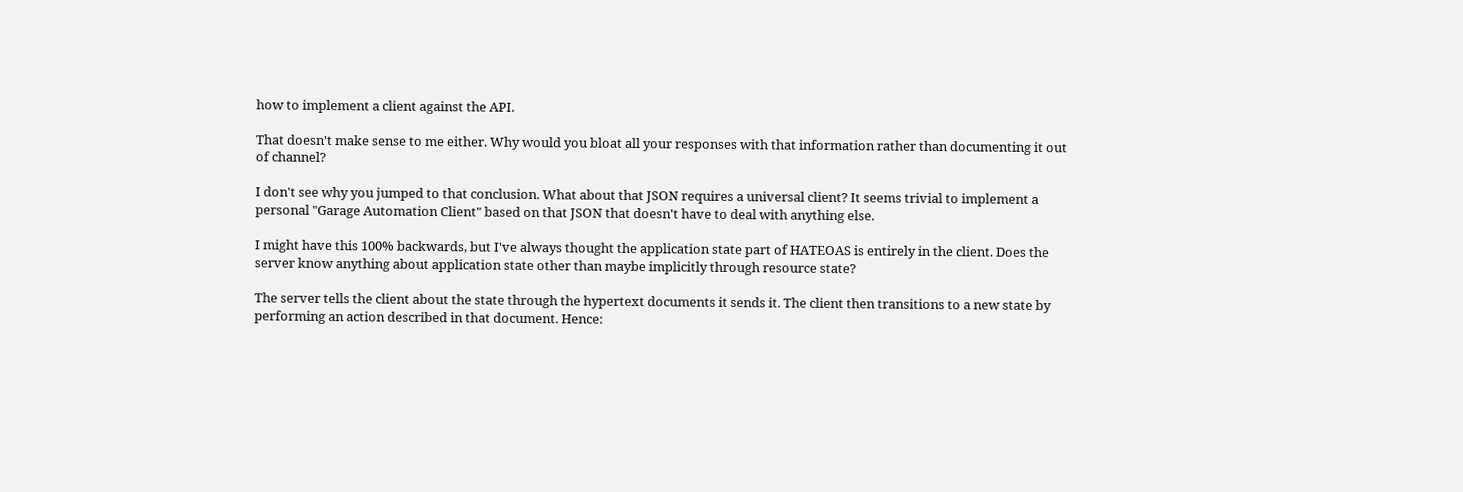how to implement a client against the API.

That doesn't make sense to me either. Why would you bloat all your responses with that information rather than documenting it out of channel?

I don't see why you jumped to that conclusion. What about that JSON requires a universal client? It seems trivial to implement a personal "Garage Automation Client" based on that JSON that doesn't have to deal with anything else.

I might have this 100% backwards, but I've always thought the application state part of HATEOAS is entirely in the client. Does the server know anything about application state other than maybe implicitly through resource state?

The server tells the client about the state through the hypertext documents it sends it. The client then transitions to a new state by performing an action described in that document. Hence: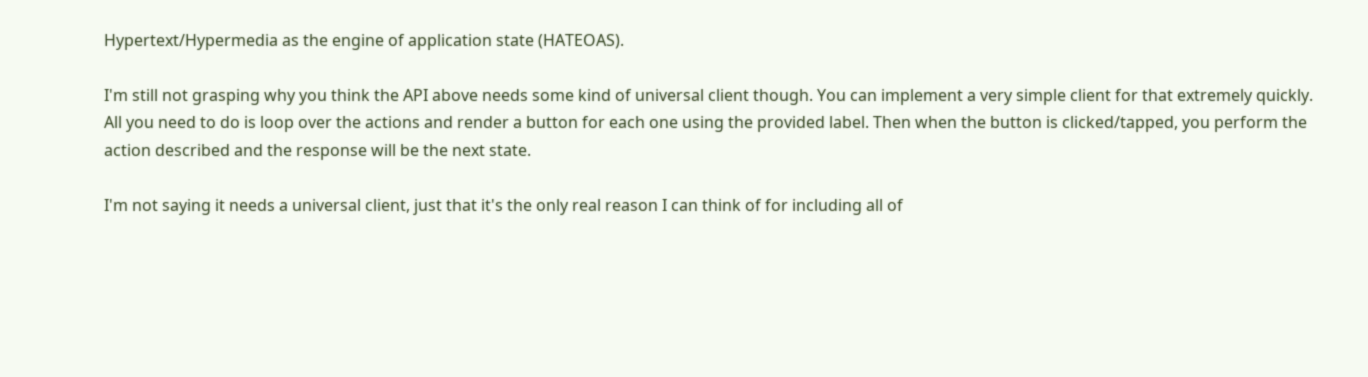Hypertext/Hypermedia as the engine of application state (HATEOAS).

I'm still not grasping why you think the API above needs some kind of universal client though. You can implement a very simple client for that extremely quickly. All you need to do is loop over the actions and render a button for each one using the provided label. Then when the button is clicked/tapped, you perform the action described and the response will be the next state.

I'm not saying it needs a universal client, just that it's the only real reason I can think of for including all of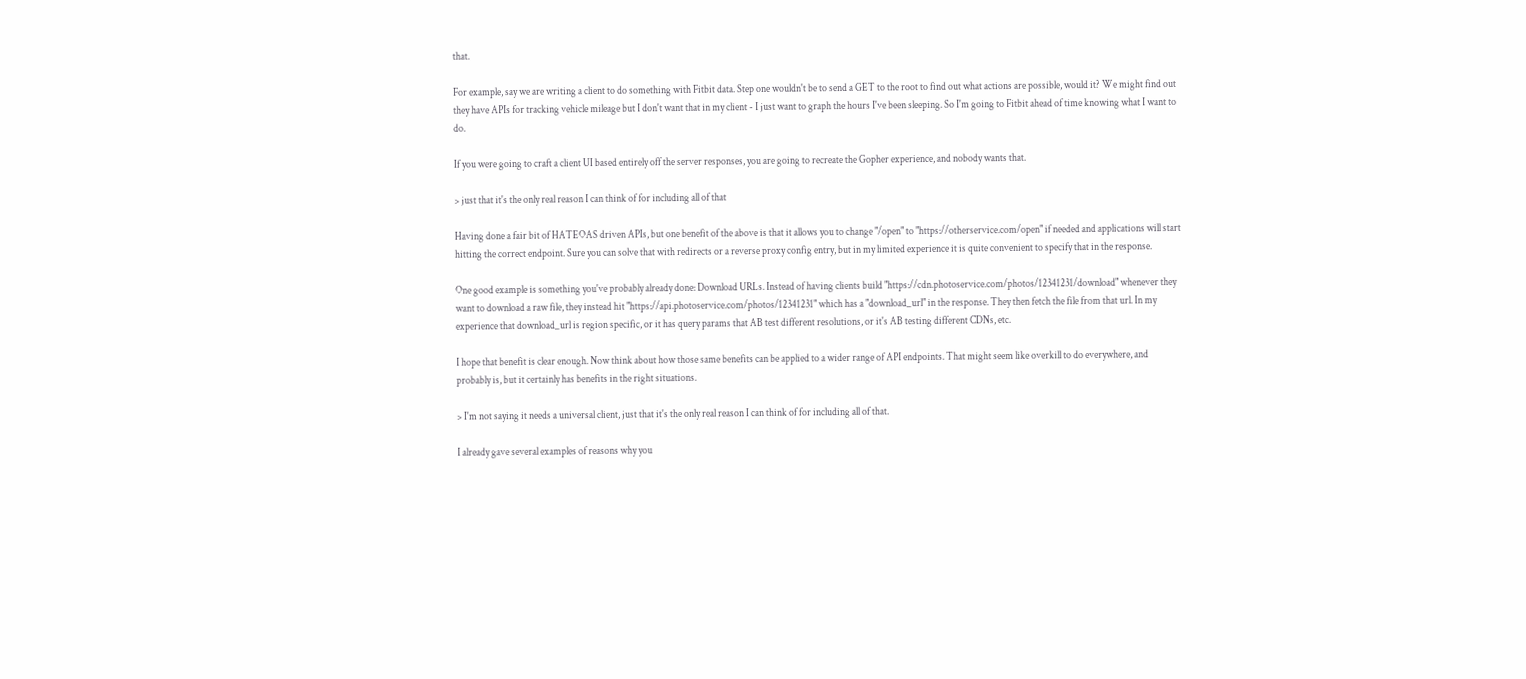that.

For example, say we are writing a client to do something with Fitbit data. Step one wouldn't be to send a GET to the root to find out what actions are possible, would it? We might find out they have APIs for tracking vehicle mileage but I don't want that in my client - I just want to graph the hours I've been sleeping. So I'm going to Fitbit ahead of time knowing what I want to do.

If you were going to craft a client UI based entirely off the server responses, you are going to recreate the Gopher experience, and nobody wants that.

> just that it's the only real reason I can think of for including all of that

Having done a fair bit of HATEOAS driven APIs, but one benefit of the above is that it allows you to change "/open" to "https://otherservice.com/open" if needed and applications will start hitting the correct endpoint. Sure you can solve that with redirects or a reverse proxy config entry, but in my limited experience it is quite convenient to specify that in the response.

One good example is something you've probably already done: Download URLs. Instead of having clients build "https://cdn.photoservice.com/photos/12341231/download" whenever they want to download a raw file, they instead hit "https://api.photoservice.com/photos/12341231" which has a "download_url" in the response. They then fetch the file from that url. In my experience that download_url is region specific, or it has query params that AB test different resolutions, or it's AB testing different CDNs, etc.

I hope that benefit is clear enough. Now think about how those same benefits can be applied to a wider range of API endpoints. That might seem like overkill to do everywhere, and probably is, but it certainly has benefits in the right situations.

> I'm not saying it needs a universal client, just that it's the only real reason I can think of for including all of that.

I already gave several examples of reasons why you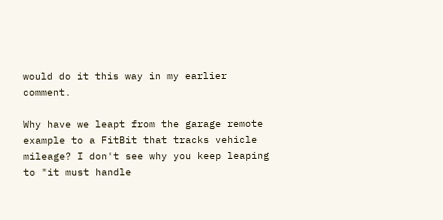would do it this way in my earlier comment.

Why have we leapt from the garage remote example to a FitBit that tracks vehicle mileage? I don't see why you keep leaping to "it must handle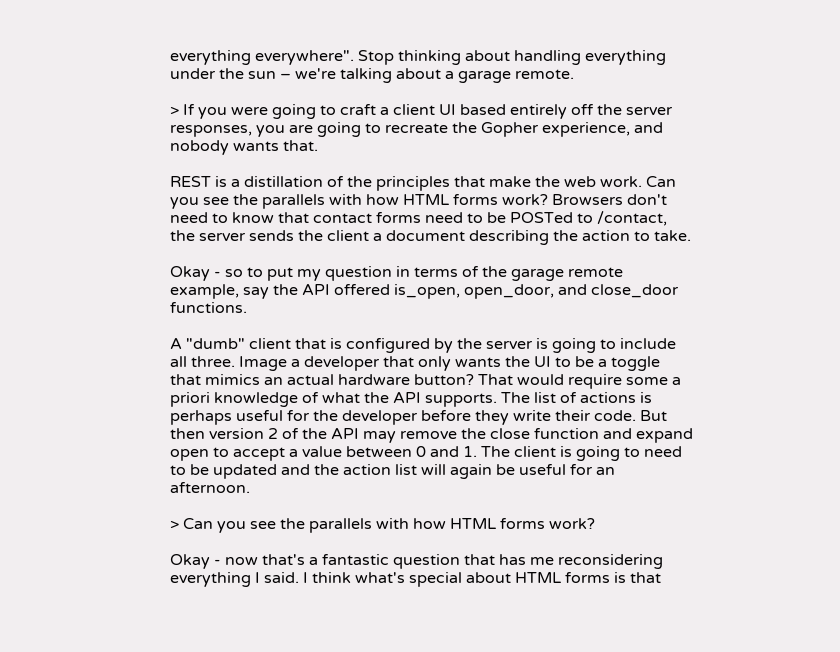everything everywhere". Stop thinking about handling everything under the sun – we're talking about a garage remote.

> If you were going to craft a client UI based entirely off the server responses, you are going to recreate the Gopher experience, and nobody wants that.

REST is a distillation of the principles that make the web work. Can you see the parallels with how HTML forms work? Browsers don't need to know that contact forms need to be POSTed to /contact, the server sends the client a document describing the action to take.

Okay - so to put my question in terms of the garage remote example, say the API offered is_open, open_door, and close_door functions.

A "dumb" client that is configured by the server is going to include all three. Image a developer that only wants the UI to be a toggle that mimics an actual hardware button? That would require some a priori knowledge of what the API supports. The list of actions is perhaps useful for the developer before they write their code. But then version 2 of the API may remove the close function and expand open to accept a value between 0 and 1. The client is going to need to be updated and the action list will again be useful for an afternoon.

> Can you see the parallels with how HTML forms work?

Okay - now that's a fantastic question that has me reconsidering everything I said. I think what's special about HTML forms is that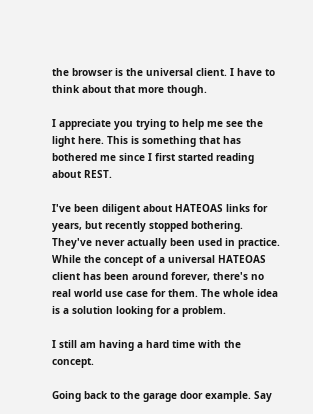the browser is the universal client. I have to think about that more though.

I appreciate you trying to help me see the light here. This is something that has bothered me since I first started reading about REST.

I've been diligent about HATEOAS links for years, but recently stopped bothering. They've never actually been used in practice. While the concept of a universal HATEOAS client has been around forever, there's no real world use case for them. The whole idea is a solution looking for a problem.

I still am having a hard time with the concept.

Going back to the garage door example. Say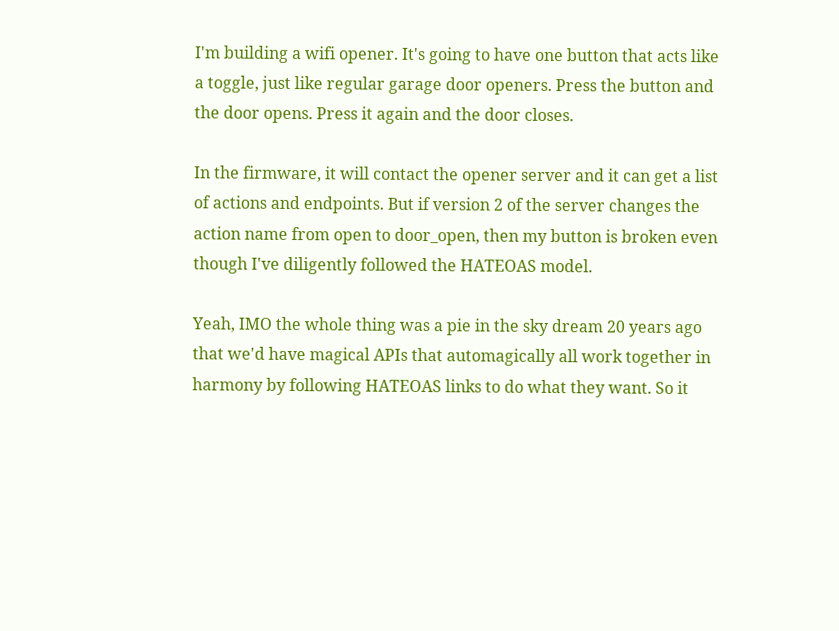I'm building a wifi opener. It's going to have one button that acts like a toggle, just like regular garage door openers. Press the button and the door opens. Press it again and the door closes.

In the firmware, it will contact the opener server and it can get a list of actions and endpoints. But if version 2 of the server changes the action name from open to door_open, then my button is broken even though I've diligently followed the HATEOAS model.

Yeah, IMO the whole thing was a pie in the sky dream 20 years ago that we'd have magical APIs that automagically all work together in harmony by following HATEOAS links to do what they want. So it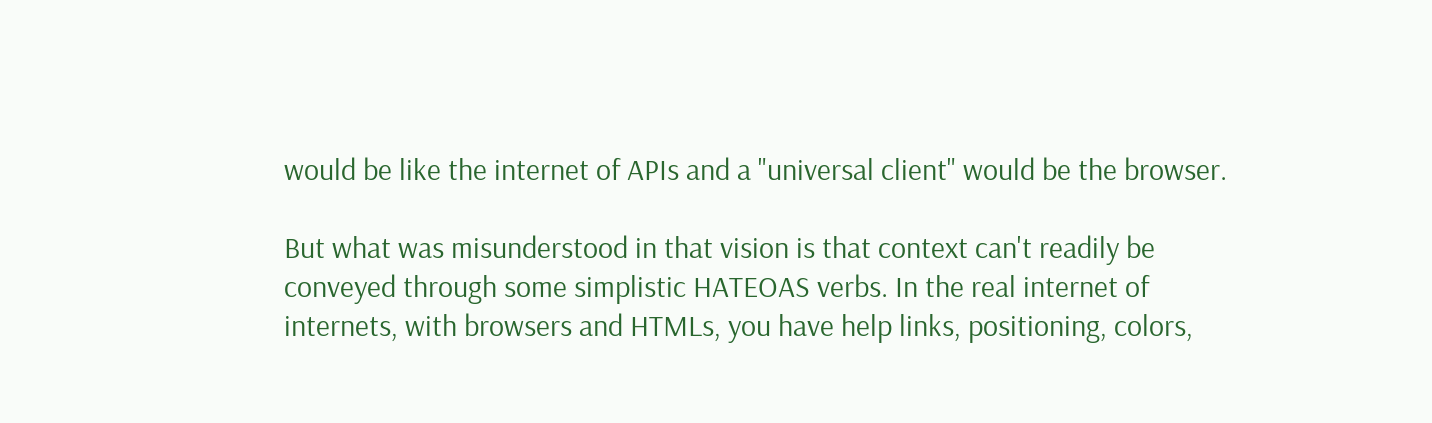would be like the internet of APIs and a "universal client" would be the browser.

But what was misunderstood in that vision is that context can't readily be conveyed through some simplistic HATEOAS verbs. In the real internet of internets, with browsers and HTMLs, you have help links, positioning, colors,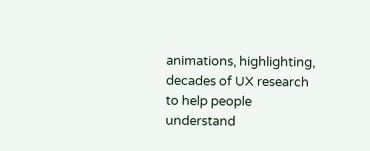animations, highlighting, decades of UX research to help people understand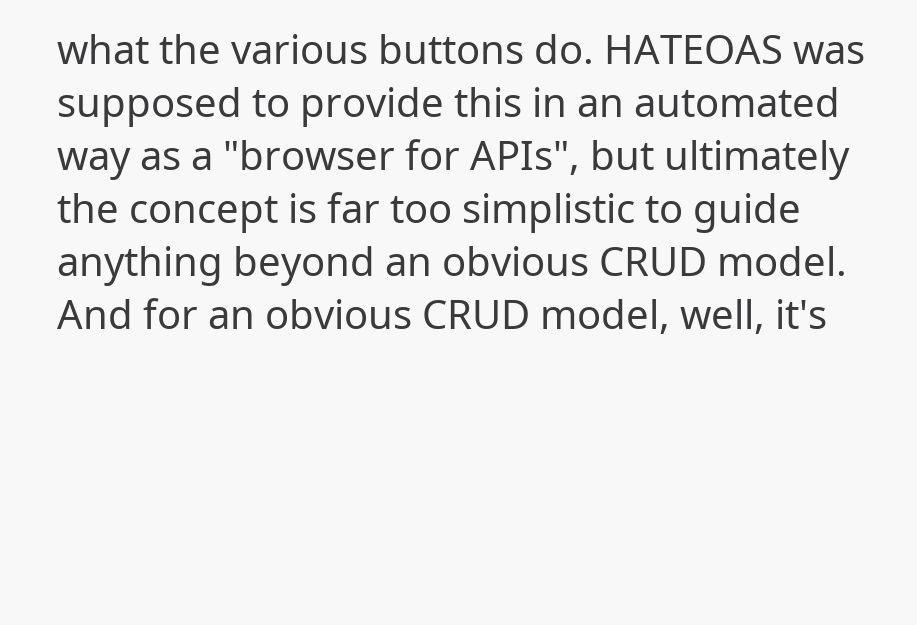what the various buttons do. HATEOAS was supposed to provide this in an automated way as a "browser for APIs", but ultimately the concept is far too simplistic to guide anything beyond an obvious CRUD model. And for an obvious CRUD model, well, it's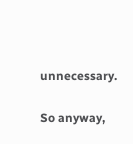unnecessary.

So anyway,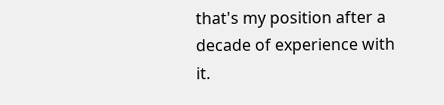that's my position after a decade of experience with it.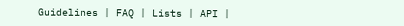Guidelines | FAQ | Lists | API |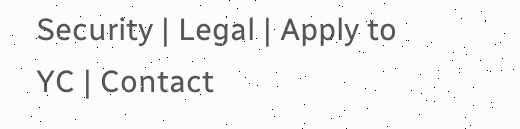Security | Legal | Apply to YC | Contact